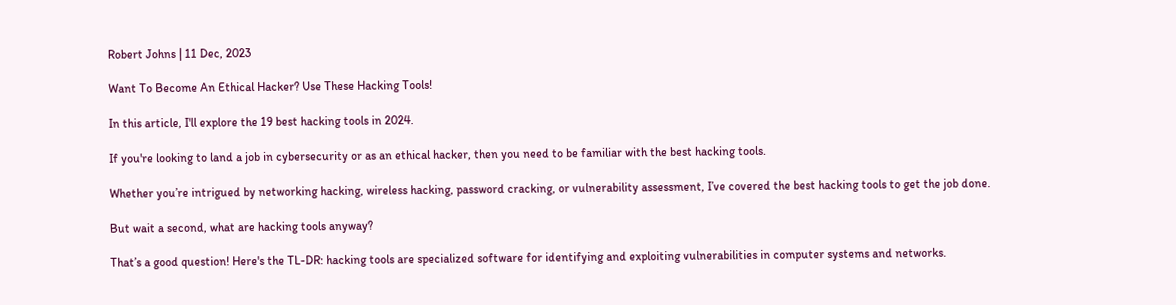Robert Johns | 11 Dec, 2023

Want To Become An Ethical Hacker? Use These Hacking Tools!

In this article, I'll explore the 19 best hacking tools in 2024.

If you're looking to land a job in cybersecurity or as an ethical hacker, then you need to be familiar with the best hacking tools.

Whether you’re intrigued by networking hacking, wireless hacking, password cracking, or vulnerability assessment, I’ve covered the best hacking tools to get the job done.

But wait a second, what are hacking tools anyway?

That’s a good question! Here's the TL-DR: hacking tools are specialized software for identifying and exploiting vulnerabilities in computer systems and networks.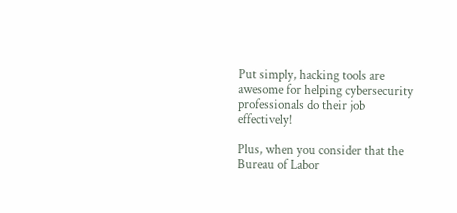Put simply, hacking tools are awesome for helping cybersecurity professionals do their job effectively!

Plus, when you consider that the Bureau of Labor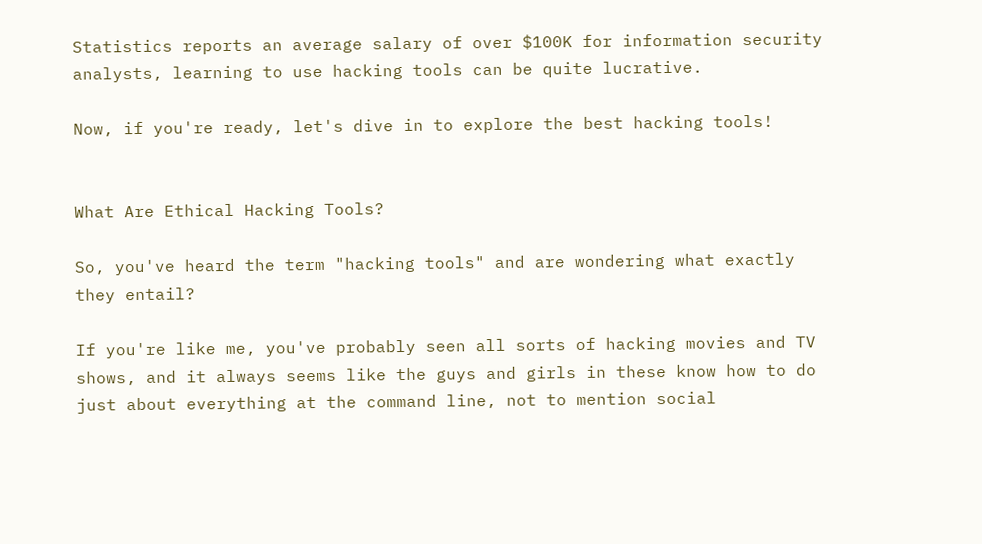Statistics reports an average salary of over $100K for information security analysts, learning to use hacking tools can be quite lucrative.

Now, if you're ready, let's dive in to explore the best hacking tools!


What Are Ethical Hacking Tools?

So, you've heard the term "hacking tools" and are wondering what exactly they entail?

If you're like me, you've probably seen all sorts of hacking movies and TV shows, and it always seems like the guys and girls in these know how to do just about everything at the command line, not to mention social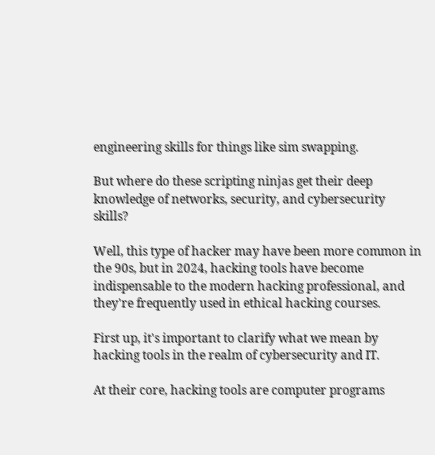engineering skills for things like sim swapping.

But where do these scripting ninjas get their deep knowledge of networks, security, and cybersecurity skills?

Well, this type of hacker may have been more common in the 90s, but in 2024, hacking tools have become indispensable to the modern hacking professional, and they're frequently used in ethical hacking courses.

First up, it's important to clarify what we mean by hacking tools in the realm of cybersecurity and IT.

At their core, hacking tools are computer programs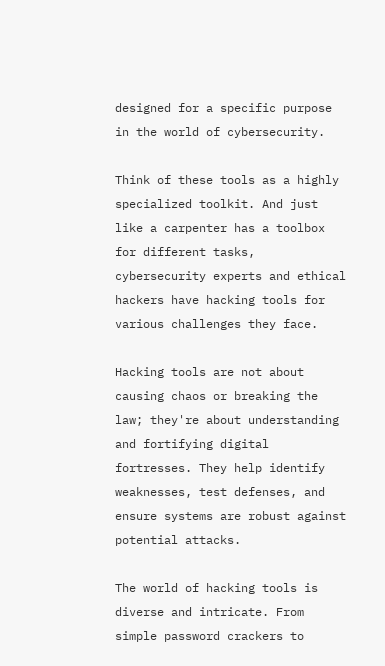designed for a specific purpose in the world of cybersecurity.

Think of these tools as a highly specialized toolkit. And just like a carpenter has a toolbox for different tasks, cybersecurity experts and ethical hackers have hacking tools for various challenges they face.

Hacking tools are not about causing chaos or breaking the law; they're about understanding and fortifying digital fortresses. They help identify weaknesses, test defenses, and ensure systems are robust against potential attacks.

The world of hacking tools is diverse and intricate. From simple password crackers to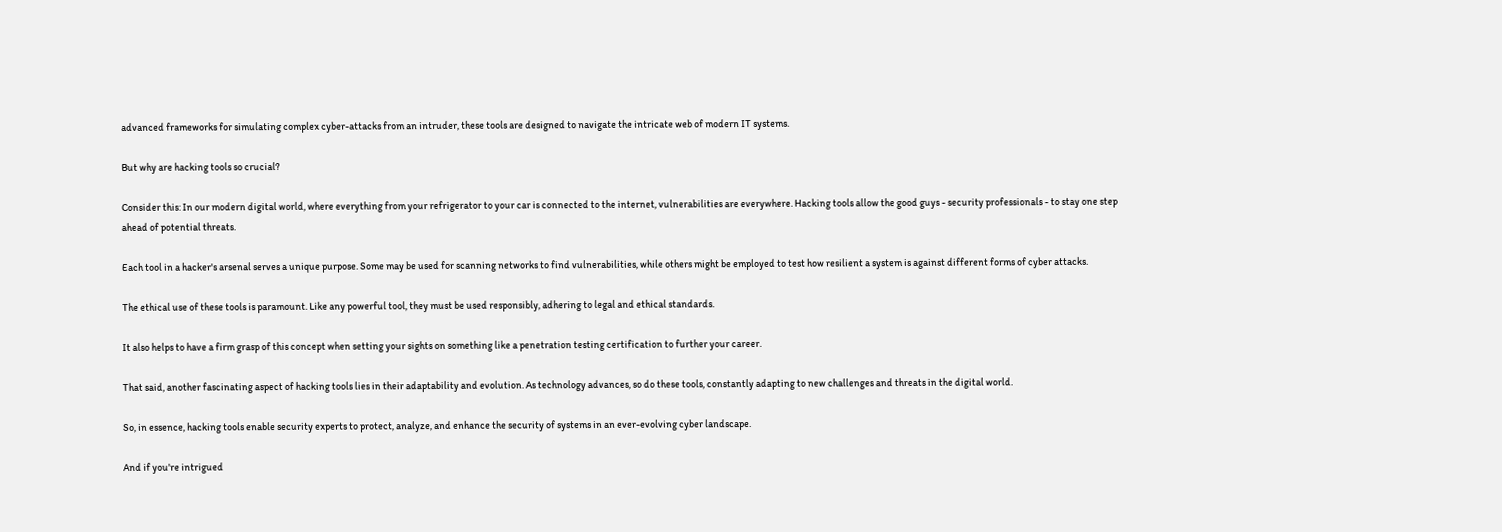advanced frameworks for simulating complex cyber-attacks from an intruder, these tools are designed to navigate the intricate web of modern IT systems.

But why are hacking tools so crucial?

Consider this: In our modern digital world, where everything from your refrigerator to your car is connected to the internet, vulnerabilities are everywhere. Hacking tools allow the good guys - security professionals - to stay one step ahead of potential threats.

Each tool in a hacker's arsenal serves a unique purpose. Some may be used for scanning networks to find vulnerabilities, while others might be employed to test how resilient a system is against different forms of cyber attacks.

The ethical use of these tools is paramount. Like any powerful tool, they must be used responsibly, adhering to legal and ethical standards.

It also helps to have a firm grasp of this concept when setting your sights on something like a penetration testing certification to further your career.

That said, another fascinating aspect of hacking tools lies in their adaptability and evolution. As technology advances, so do these tools, constantly adapting to new challenges and threats in the digital world.

So, in essence, hacking tools enable security experts to protect, analyze, and enhance the security of systems in an ever-evolving cyber landscape.

And if you're intrigued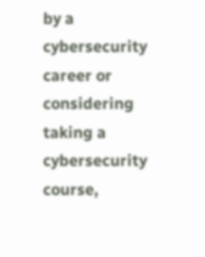by a cybersecurity career or considering taking a cybersecurity course,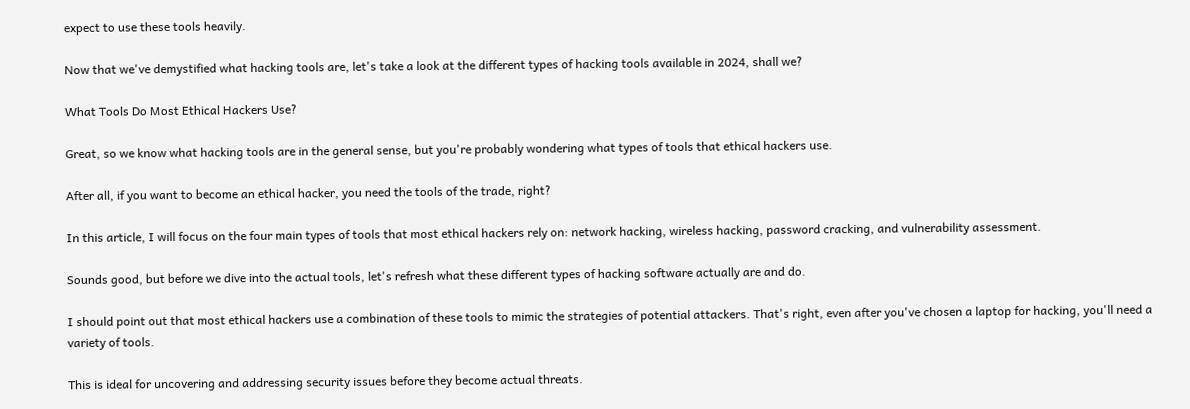expect to use these tools heavily.

Now that we've demystified what hacking tools are, let's take a look at the different types of hacking tools available in 2024, shall we?

What Tools Do Most Ethical Hackers Use?

Great, so we know what hacking tools are in the general sense, but you're probably wondering what types of tools that ethical hackers use.

After all, if you want to become an ethical hacker, you need the tools of the trade, right?

In this article, I will focus on the four main types of tools that most ethical hackers rely on: network hacking, wireless hacking, password cracking, and vulnerability assessment.

Sounds good, but before we dive into the actual tools, let's refresh what these different types of hacking software actually are and do.

I should point out that most ethical hackers use a combination of these tools to mimic the strategies of potential attackers. That's right, even after you've chosen a laptop for hacking, you'll need a variety of tools.

This is ideal for uncovering and addressing security issues before they become actual threats.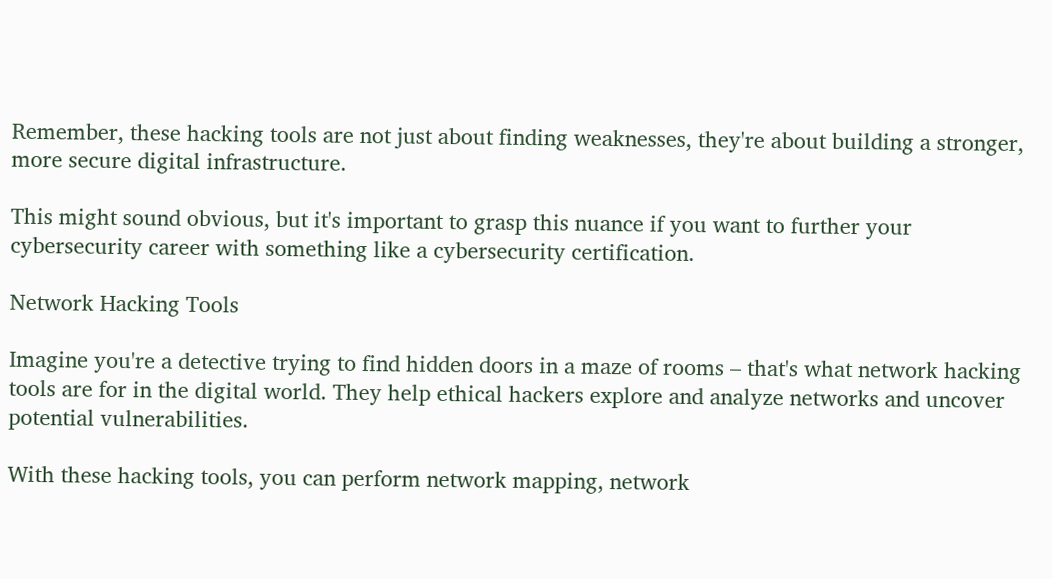Remember, these hacking tools are not just about finding weaknesses, they're about building a stronger, more secure digital infrastructure.

This might sound obvious, but it's important to grasp this nuance if you want to further your cybersecurity career with something like a cybersecurity certification.

Network Hacking Tools

Imagine you're a detective trying to find hidden doors in a maze of rooms – that's what network hacking tools are for in the digital world. They help ethical hackers explore and analyze networks and uncover potential vulnerabilities.

With these hacking tools, you can perform network mapping, network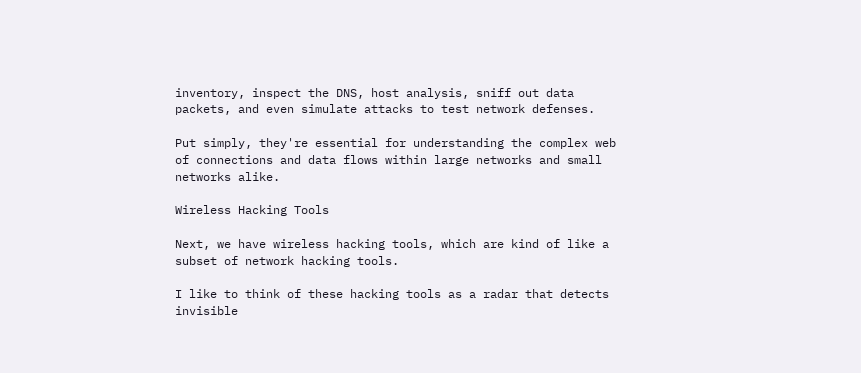inventory, inspect the DNS, host analysis, sniff out data packets, and even simulate attacks to test network defenses.

Put simply, they're essential for understanding the complex web of connections and data flows within large networks and small networks alike.

Wireless Hacking Tools

Next, we have wireless hacking tools, which are kind of like a subset of network hacking tools.

I like to think of these hacking tools as a radar that detects invisible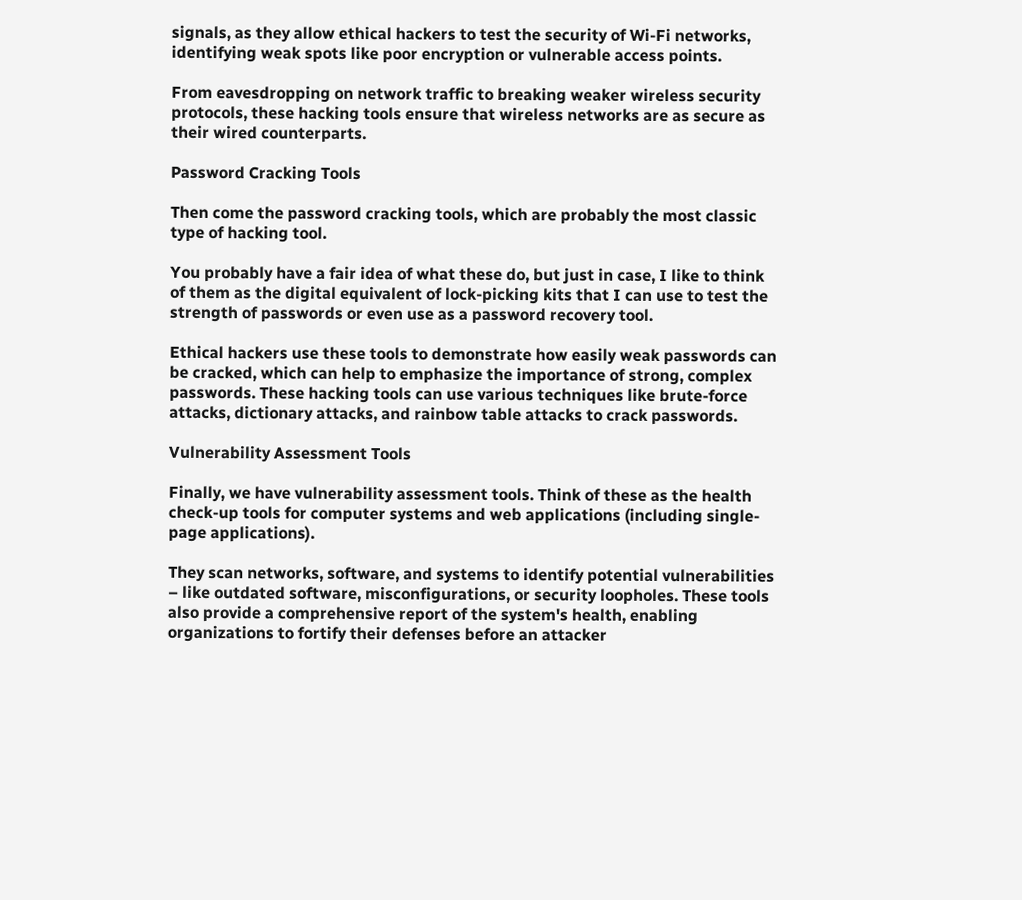signals, as they allow ethical hackers to test the security of Wi-Fi networks, identifying weak spots like poor encryption or vulnerable access points.

From eavesdropping on network traffic to breaking weaker wireless security protocols, these hacking tools ensure that wireless networks are as secure as their wired counterparts.

Password Cracking Tools

Then come the password cracking tools, which are probably the most classic type of hacking tool.

You probably have a fair idea of what these do, but just in case, I like to think of them as the digital equivalent of lock-picking kits that I can use to test the strength of passwords or even use as a password recovery tool.

Ethical hackers use these tools to demonstrate how easily weak passwords can be cracked, which can help to emphasize the importance of strong, complex passwords. These hacking tools can use various techniques like brute-force attacks, dictionary attacks, and rainbow table attacks to crack passwords.

Vulnerability Assessment Tools

Finally, we have vulnerability assessment tools. Think of these as the health check-up tools for computer systems and web applications (including single-page applications).

They scan networks, software, and systems to identify potential vulnerabilities – like outdated software, misconfigurations, or security loopholes. These tools also provide a comprehensive report of the system's health, enabling organizations to fortify their defenses before an attacker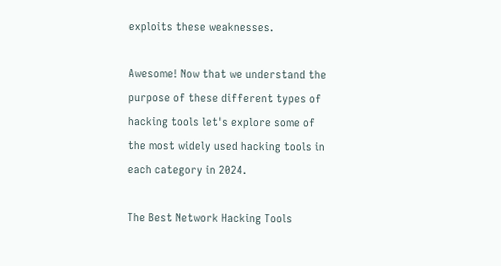exploits these weaknesses.

Awesome! Now that we understand the purpose of these different types of hacking tools let's explore some of the most widely used hacking tools in each category in 2024.

The Best Network Hacking Tools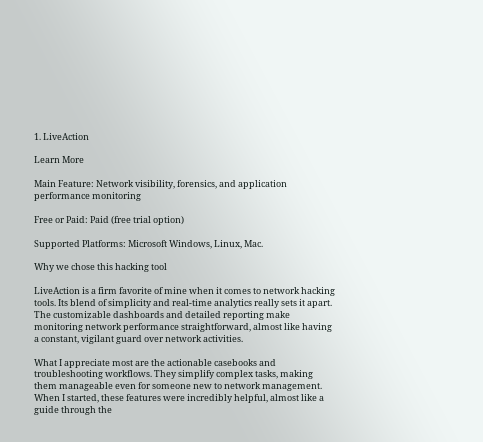1. LiveAction

Learn More

Main Feature: Network visibility, forensics, and application performance monitoring

Free or Paid: Paid (free trial option)

Supported Platforms: Microsoft Windows, Linux, Mac.

Why we chose this hacking tool

LiveAction is a firm favorite of mine when it comes to network hacking tools. Its blend of simplicity and real-time analytics really sets it apart. The customizable dashboards and detailed reporting make monitoring network performance straightforward, almost like having a constant, vigilant guard over network activities.

What I appreciate most are the actionable casebooks and troubleshooting workflows. They simplify complex tasks, making them manageable even for someone new to network management. When I started, these features were incredibly helpful, almost like a guide through the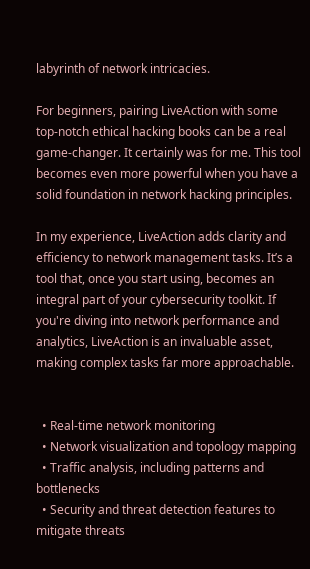labyrinth of network intricacies.

For beginners, pairing LiveAction with some top-notch ethical hacking books can be a real game-changer. It certainly was for me. This tool becomes even more powerful when you have a solid foundation in network hacking principles.

In my experience, LiveAction adds clarity and efficiency to network management tasks. It’s a tool that, once you start using, becomes an integral part of your cybersecurity toolkit. If you're diving into network performance and analytics, LiveAction is an invaluable asset, making complex tasks far more approachable.


  • Real-time network monitoring
  • Network visualization and topology mapping
  • Traffic analysis, including patterns and bottlenecks
  • Security and threat detection features to mitigate threats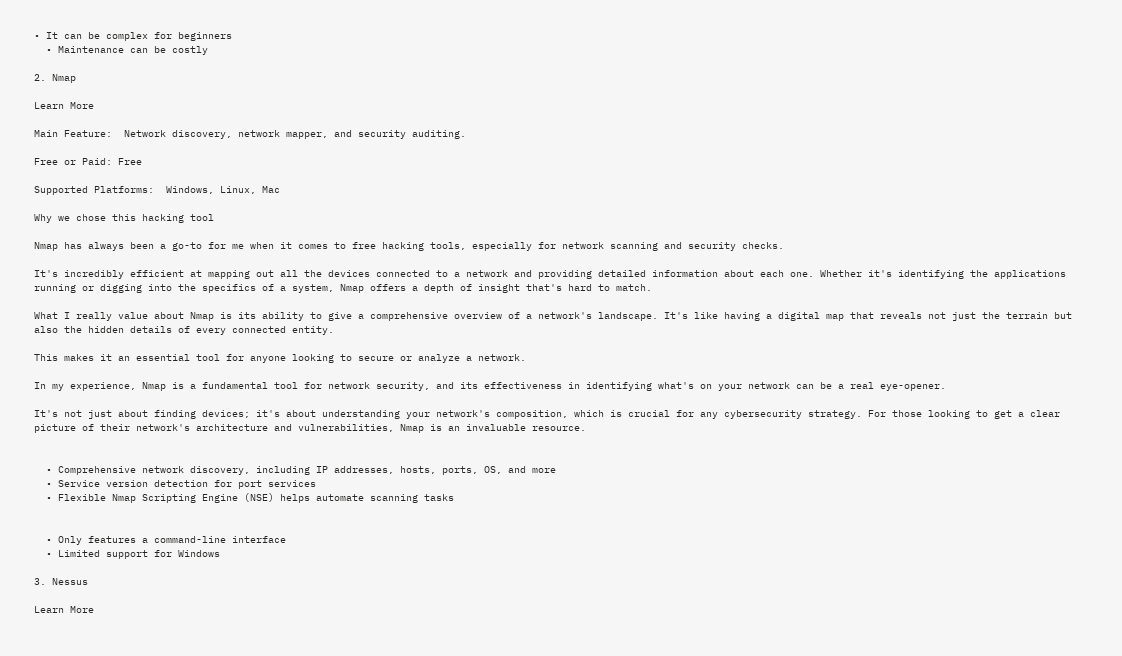• It can be complex for beginners
  • Maintenance can be costly

2. Nmap

Learn More

Main Feature:  Network discovery, network mapper, and security auditing.

Free or Paid: Free

Supported Platforms:  Windows, Linux, Mac

Why we chose this hacking tool

Nmap has always been a go-to for me when it comes to free hacking tools, especially for network scanning and security checks.

It's incredibly efficient at mapping out all the devices connected to a network and providing detailed information about each one. Whether it's identifying the applications running or digging into the specifics of a system, Nmap offers a depth of insight that's hard to match.

What I really value about Nmap is its ability to give a comprehensive overview of a network's landscape. It's like having a digital map that reveals not just the terrain but also the hidden details of every connected entity.

This makes it an essential tool for anyone looking to secure or analyze a network.

In my experience, Nmap is a fundamental tool for network security, and its effectiveness in identifying what's on your network can be a real eye-opener.

It's not just about finding devices; it's about understanding your network's composition, which is crucial for any cybersecurity strategy. For those looking to get a clear picture of their network's architecture and vulnerabilities, Nmap is an invaluable resource.


  • Comprehensive network discovery, including IP addresses, hosts, ports, OS, and more
  • Service version detection for port services
  • Flexible Nmap Scripting Engine (NSE) helps automate scanning tasks


  • Only features a command-line interface
  • Limited support for Windows

3. Nessus

Learn More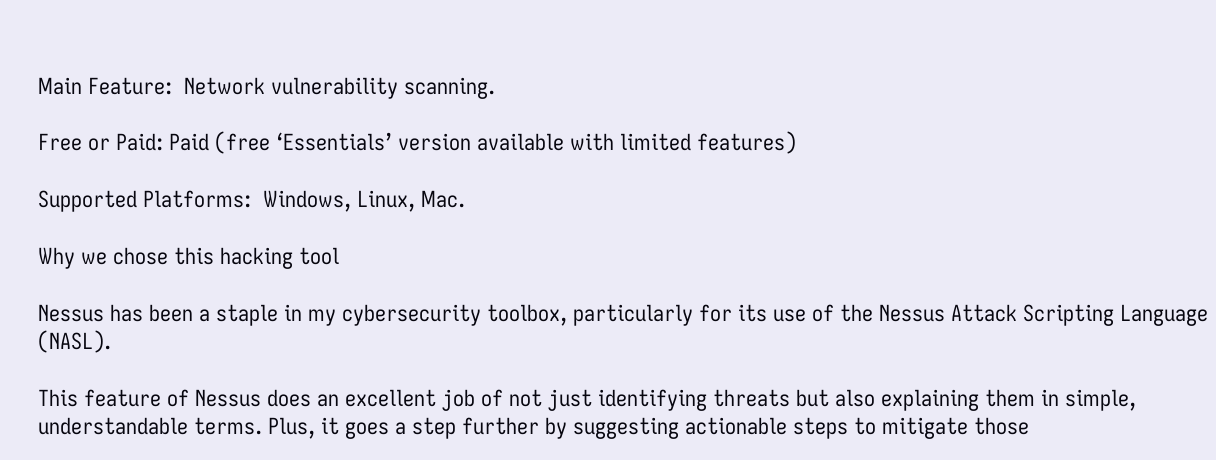Main Feature:  Network vulnerability scanning.

Free or Paid: Paid (free ‘Essentials’ version available with limited features)

Supported Platforms:  Windows, Linux, Mac.

Why we chose this hacking tool

Nessus has been a staple in my cybersecurity toolbox, particularly for its use of the Nessus Attack Scripting Language (NASL).

This feature of Nessus does an excellent job of not just identifying threats but also explaining them in simple, understandable terms. Plus, it goes a step further by suggesting actionable steps to mitigate those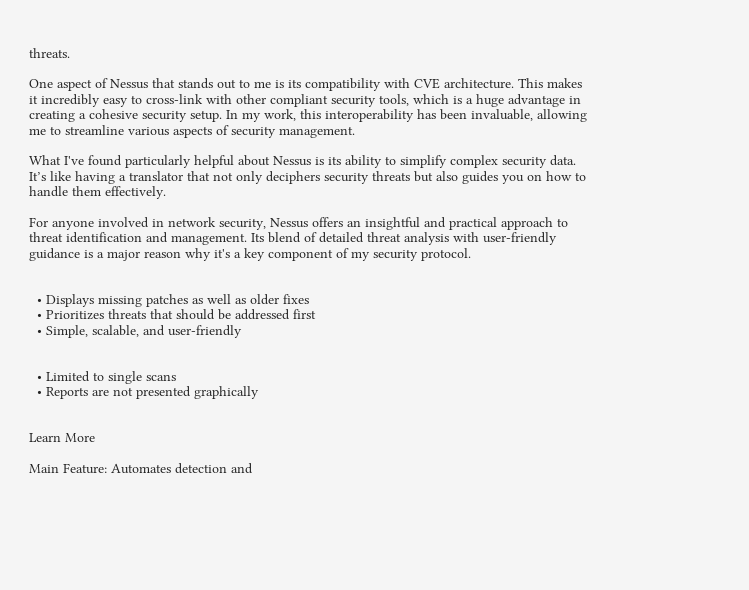threats.

One aspect of Nessus that stands out to me is its compatibility with CVE architecture. This makes it incredibly easy to cross-link with other compliant security tools, which is a huge advantage in creating a cohesive security setup. In my work, this interoperability has been invaluable, allowing me to streamline various aspects of security management.

What I've found particularly helpful about Nessus is its ability to simplify complex security data. It’s like having a translator that not only deciphers security threats but also guides you on how to handle them effectively.

For anyone involved in network security, Nessus offers an insightful and practical approach to threat identification and management. Its blend of detailed threat analysis with user-friendly guidance is a major reason why it's a key component of my security protocol.


  • Displays missing patches as well as older fixes
  • Prioritizes threats that should be addressed first
  • Simple, scalable, and user-friendly


  • Limited to single scans
  • Reports are not presented graphically


Learn More

Main Feature: Automates detection and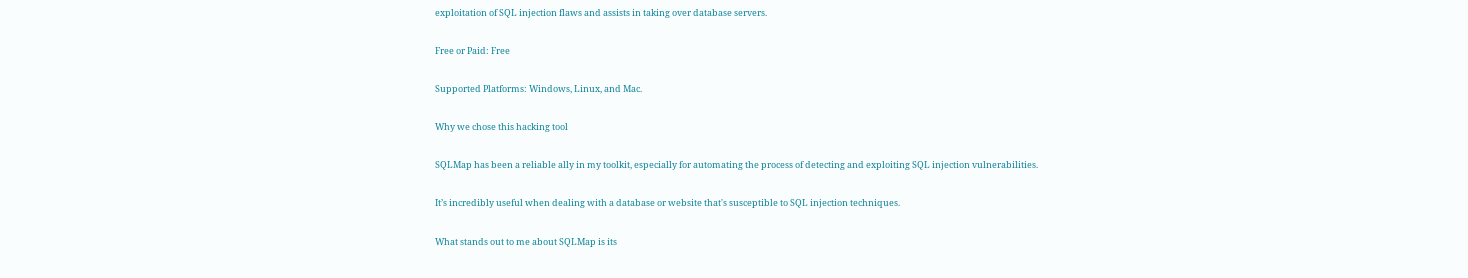exploitation of SQL injection flaws and assists in taking over database servers.

Free or Paid: Free

Supported Platforms: Windows, Linux, and Mac.

Why we chose this hacking tool

SQLMap has been a reliable ally in my toolkit, especially for automating the process of detecting and exploiting SQL injection vulnerabilities.

It’s incredibly useful when dealing with a database or website that's susceptible to SQL injection techniques.

What stands out to me about SQLMap is its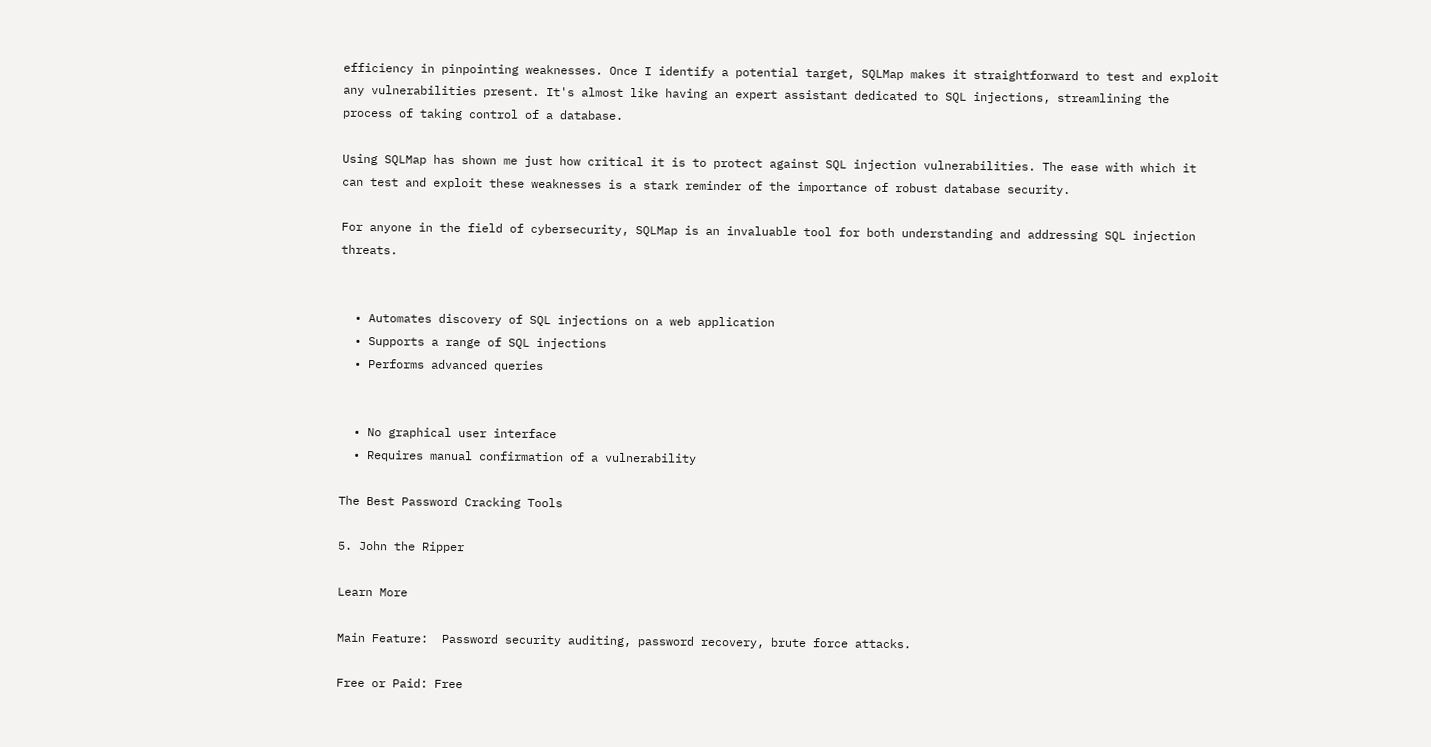efficiency in pinpointing weaknesses. Once I identify a potential target, SQLMap makes it straightforward to test and exploit any vulnerabilities present. It's almost like having an expert assistant dedicated to SQL injections, streamlining the process of taking control of a database.

Using SQLMap has shown me just how critical it is to protect against SQL injection vulnerabilities. The ease with which it can test and exploit these weaknesses is a stark reminder of the importance of robust database security.

For anyone in the field of cybersecurity, SQLMap is an invaluable tool for both understanding and addressing SQL injection threats.


  • Automates discovery of SQL injections on a web application
  • Supports a range of SQL injections
  • Performs advanced queries


  • No graphical user interface
  • Requires manual confirmation of a vulnerability

The Best Password Cracking Tools

5. John the Ripper

Learn More

Main Feature:  Password security auditing, password recovery, brute force attacks.

Free or Paid: Free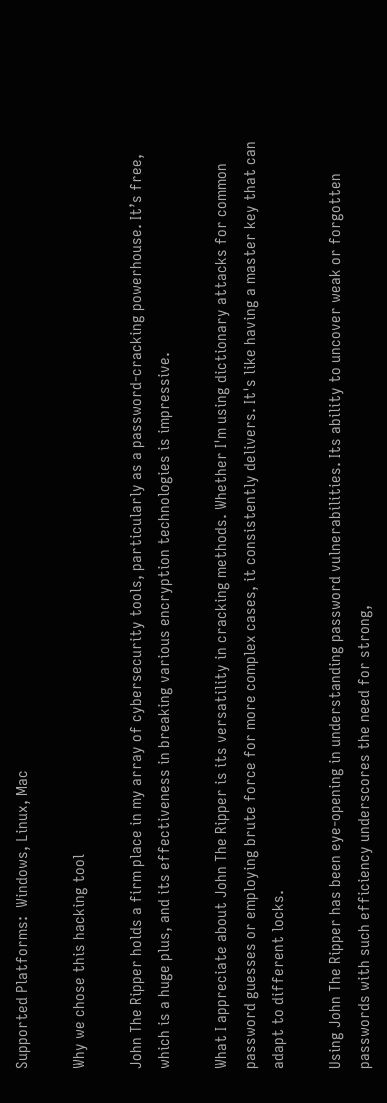Supported Platforms:  Windows, Linux, Mac

Why we chose this hacking tool

John The Ripper holds a firm place in my array of cybersecurity tools, particularly as a password-cracking powerhouse. It’s free, which is a huge plus, and its effectiveness in breaking various encryption technologies is impressive.

What I appreciate about John The Ripper is its versatility in cracking methods. Whether I'm using dictionary attacks for common password guesses or employing brute force for more complex cases, it consistently delivers. It's like having a master key that can adapt to different locks.

Using John The Ripper has been eye-opening in understanding password vulnerabilities. Its ability to uncover weak or forgotten passwords with such efficiency underscores the need for strong,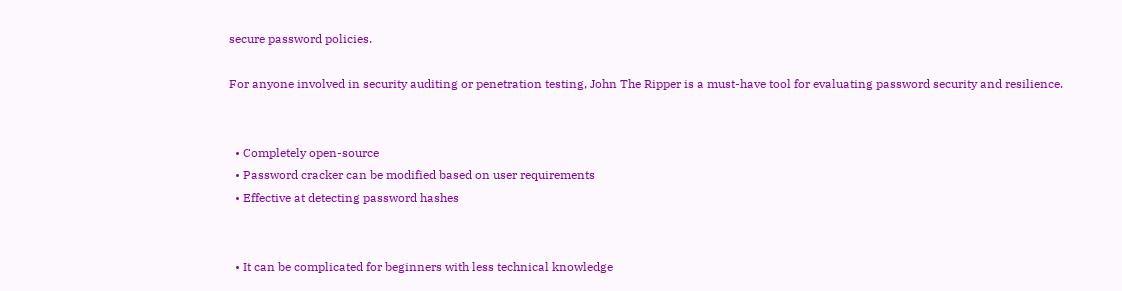secure password policies.

For anyone involved in security auditing or penetration testing, John The Ripper is a must-have tool for evaluating password security and resilience.


  • Completely open-source
  • Password cracker can be modified based on user requirements
  • Effective at detecting password hashes


  • It can be complicated for beginners with less technical knowledge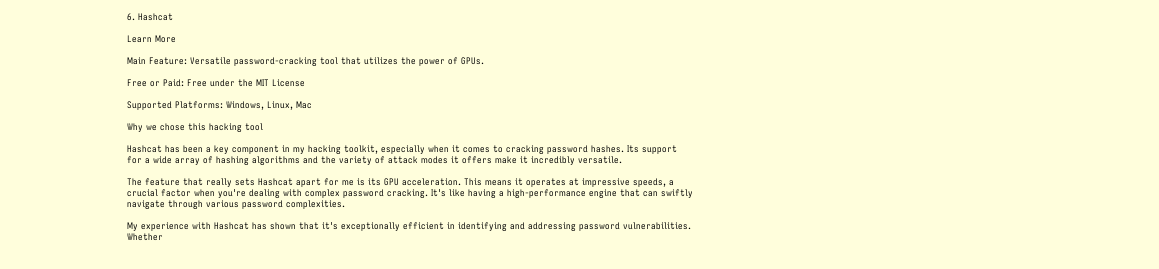6. Hashcat

Learn More

Main Feature: Versatile password-cracking tool that utilizes the power of GPUs.

Free or Paid: Free under the MIT License

Supported Platforms: Windows, Linux, Mac

Why we chose this hacking tool

Hashcat has been a key component in my hacking toolkit, especially when it comes to cracking password hashes. Its support for a wide array of hashing algorithms and the variety of attack modes it offers make it incredibly versatile.

The feature that really sets Hashcat apart for me is its GPU acceleration. This means it operates at impressive speeds, a crucial factor when you're dealing with complex password cracking. It's like having a high-performance engine that can swiftly navigate through various password complexities.

My experience with Hashcat has shown that it's exceptionally efficient in identifying and addressing password vulnerabilities. Whether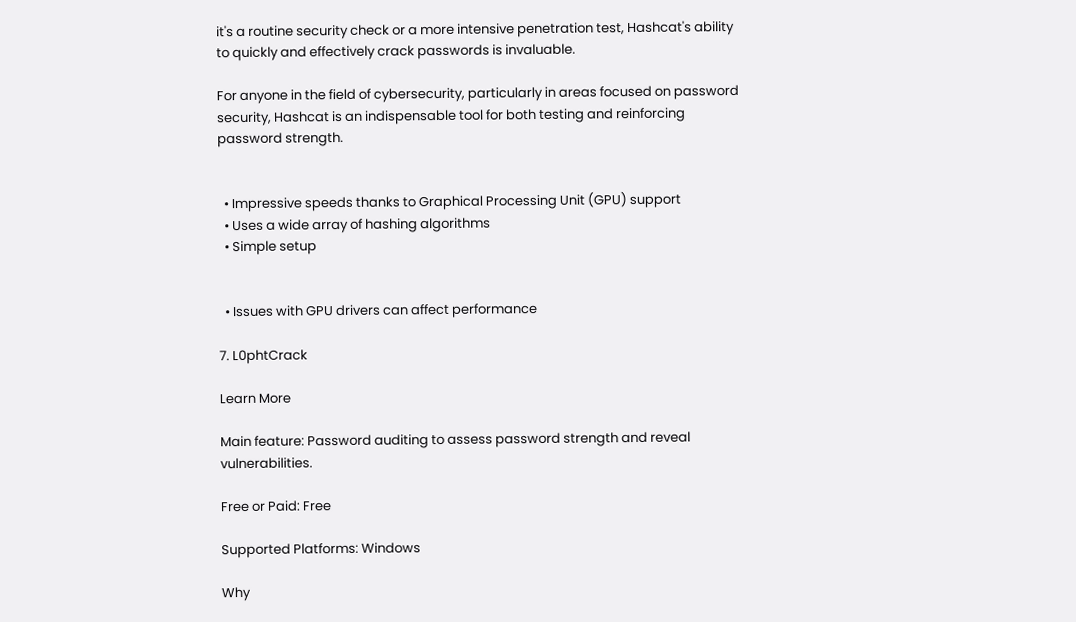it's a routine security check or a more intensive penetration test, Hashcat's ability to quickly and effectively crack passwords is invaluable.

For anyone in the field of cybersecurity, particularly in areas focused on password security, Hashcat is an indispensable tool for both testing and reinforcing password strength.


  • Impressive speeds thanks to Graphical Processing Unit (GPU) support
  • Uses a wide array of hashing algorithms
  • Simple setup


  • Issues with GPU drivers can affect performance

7. L0phtCrack

Learn More

Main feature: Password auditing to assess password strength and reveal vulnerabilities.

Free or Paid: Free

Supported Platforms: Windows

Why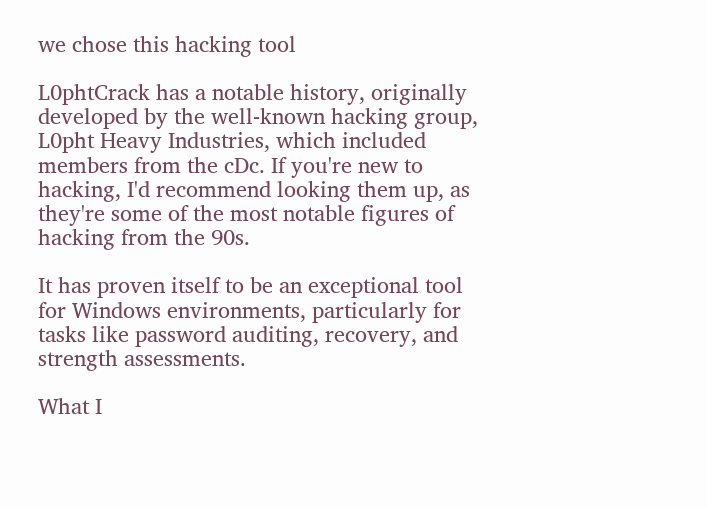we chose this hacking tool

L0phtCrack has a notable history, originally developed by the well-known hacking group, L0pht Heavy Industries, which included members from the cDc. If you're new to hacking, I'd recommend looking them up, as they're some of the most notable figures of hacking from the 90s.

It has proven itself to be an exceptional tool for Windows environments, particularly for tasks like password auditing, recovery, and strength assessments.

What I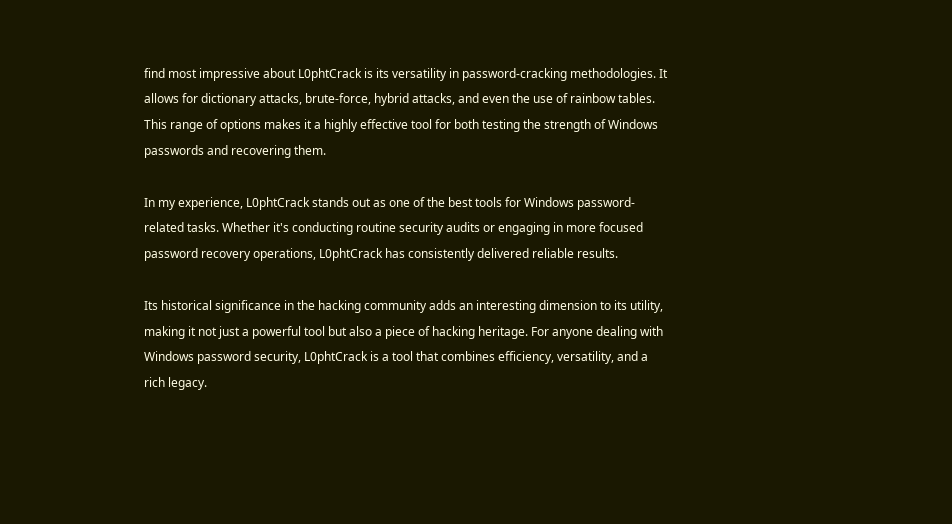find most impressive about L0phtCrack is its versatility in password-cracking methodologies. It allows for dictionary attacks, brute-force, hybrid attacks, and even the use of rainbow tables. This range of options makes it a highly effective tool for both testing the strength of Windows passwords and recovering them.

In my experience, L0phtCrack stands out as one of the best tools for Windows password-related tasks. Whether it's conducting routine security audits or engaging in more focused password recovery operations, L0phtCrack has consistently delivered reliable results.

Its historical significance in the hacking community adds an interesting dimension to its utility, making it not just a powerful tool but also a piece of hacking heritage. For anyone dealing with Windows password security, L0phtCrack is a tool that combines efficiency, versatility, and a rich legacy.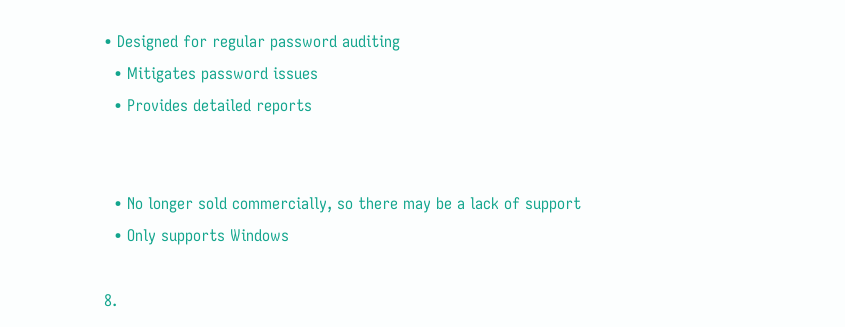• Designed for regular password auditing
  • Mitigates password issues
  • Provides detailed reports


  • No longer sold commercially, so there may be a lack of support
  • Only supports Windows

8.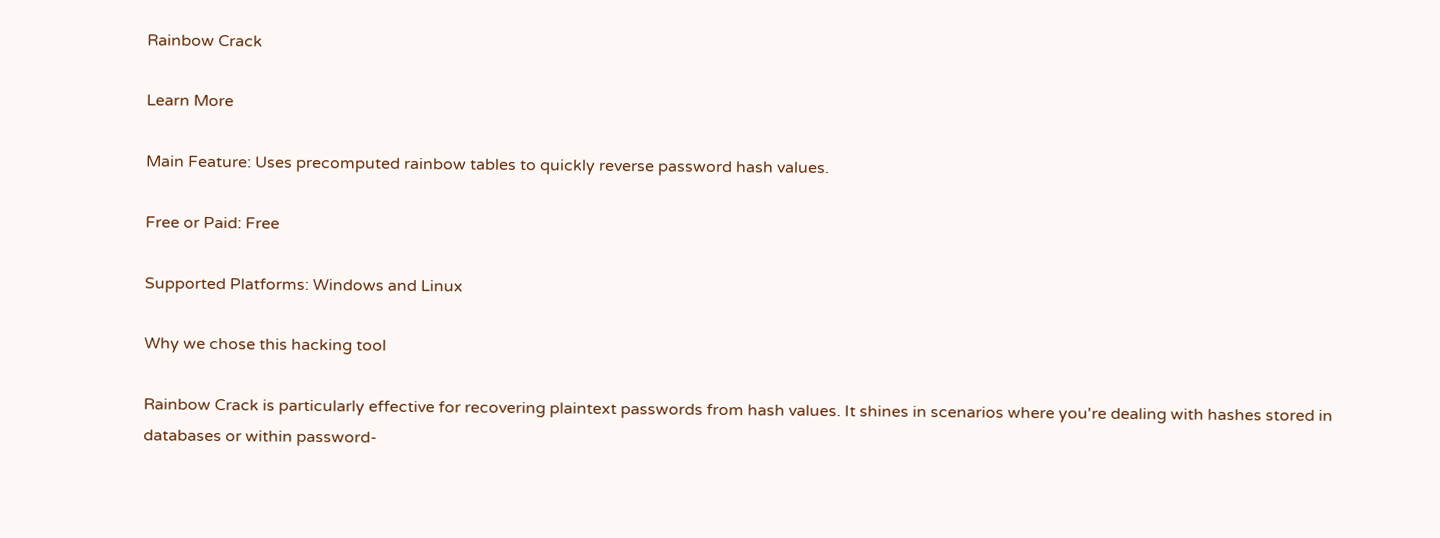Rainbow Crack

Learn More

Main Feature: Uses precomputed rainbow tables to quickly reverse password hash values.

Free or Paid: Free

Supported Platforms: Windows and Linux

Why we chose this hacking tool

Rainbow Crack is particularly effective for recovering plaintext passwords from hash values. It shines in scenarios where you're dealing with hashes stored in databases or within password-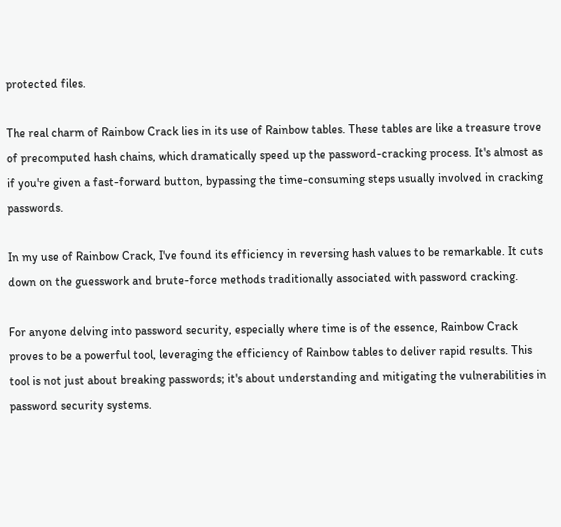protected files.

The real charm of Rainbow Crack lies in its use of Rainbow tables. These tables are like a treasure trove of precomputed hash chains, which dramatically speed up the password-cracking process. It's almost as if you're given a fast-forward button, bypassing the time-consuming steps usually involved in cracking passwords.

In my use of Rainbow Crack, I've found its efficiency in reversing hash values to be remarkable. It cuts down on the guesswork and brute-force methods traditionally associated with password cracking.

For anyone delving into password security, especially where time is of the essence, Rainbow Crack proves to be a powerful tool, leveraging the efficiency of Rainbow tables to deliver rapid results. This tool is not just about breaking passwords; it's about understanding and mitigating the vulnerabilities in password security systems.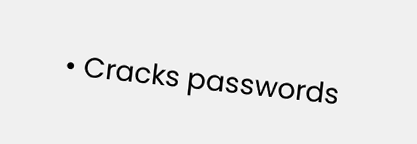• Cracks passwords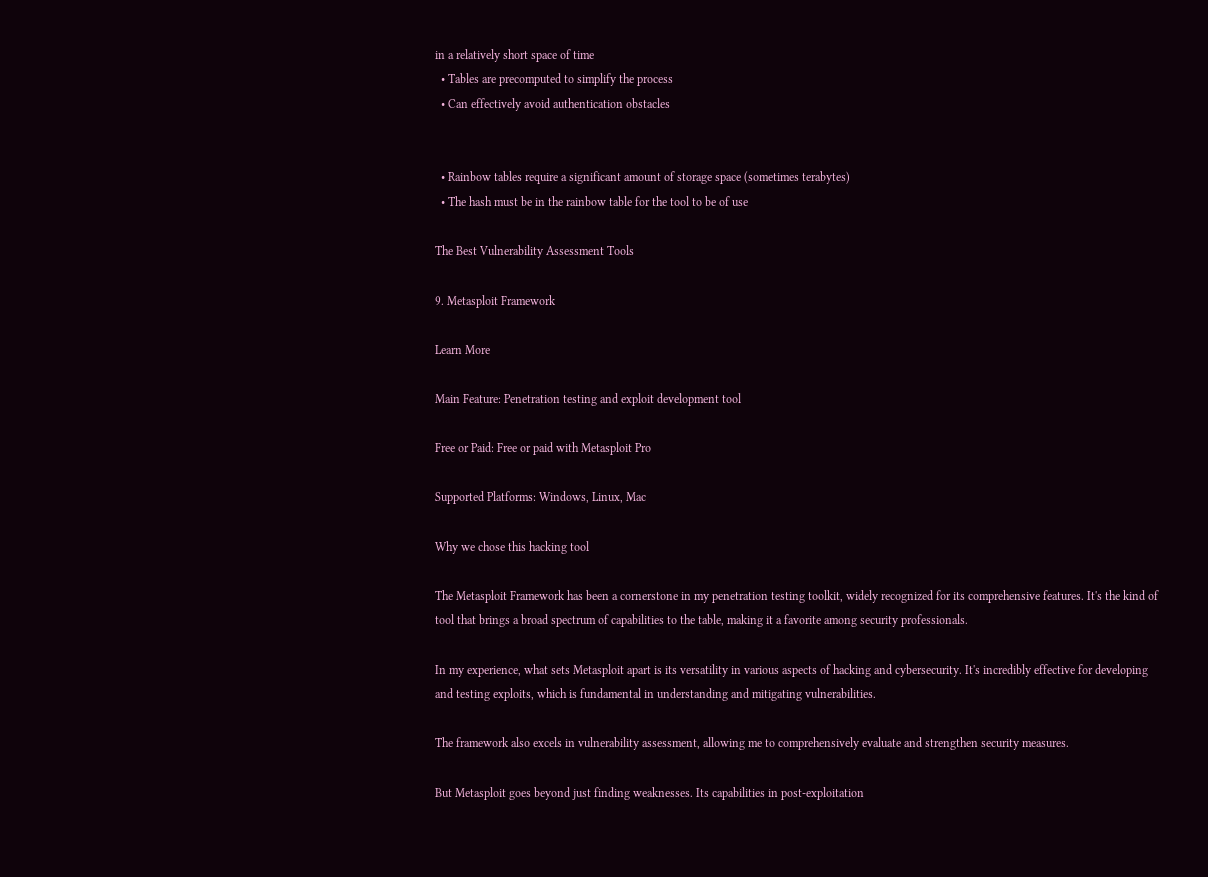in a relatively short space of time
  • Tables are precomputed to simplify the process
  • Can effectively avoid authentication obstacles


  • Rainbow tables require a significant amount of storage space (sometimes terabytes)
  • The hash must be in the rainbow table for the tool to be of use

The Best Vulnerability Assessment Tools

9. Metasploit Framework

Learn More

Main Feature: Penetration testing and exploit development tool

Free or Paid: Free or paid with Metasploit Pro

Supported Platforms: Windows, Linux, Mac

Why we chose this hacking tool

The Metasploit Framework has been a cornerstone in my penetration testing toolkit, widely recognized for its comprehensive features. It's the kind of tool that brings a broad spectrum of capabilities to the table, making it a favorite among security professionals.

In my experience, what sets Metasploit apart is its versatility in various aspects of hacking and cybersecurity. It's incredibly effective for developing and testing exploits, which is fundamental in understanding and mitigating vulnerabilities.

The framework also excels in vulnerability assessment, allowing me to comprehensively evaluate and strengthen security measures.

But Metasploit goes beyond just finding weaknesses. Its capabilities in post-exploitation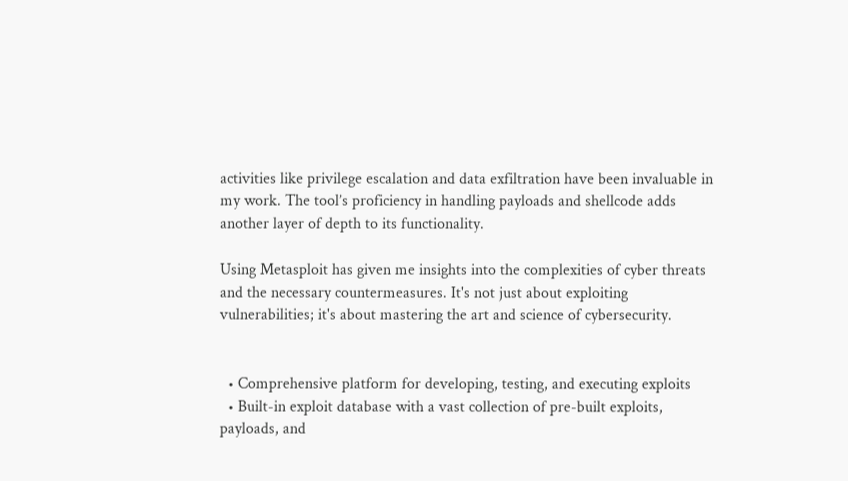activities like privilege escalation and data exfiltration have been invaluable in my work. The tool’s proficiency in handling payloads and shellcode adds another layer of depth to its functionality.

Using Metasploit has given me insights into the complexities of cyber threats and the necessary countermeasures. It's not just about exploiting vulnerabilities; it's about mastering the art and science of cybersecurity.


  • Comprehensive platform for developing, testing, and executing exploits
  • Built-in exploit database with a vast collection of pre-built exploits, payloads, and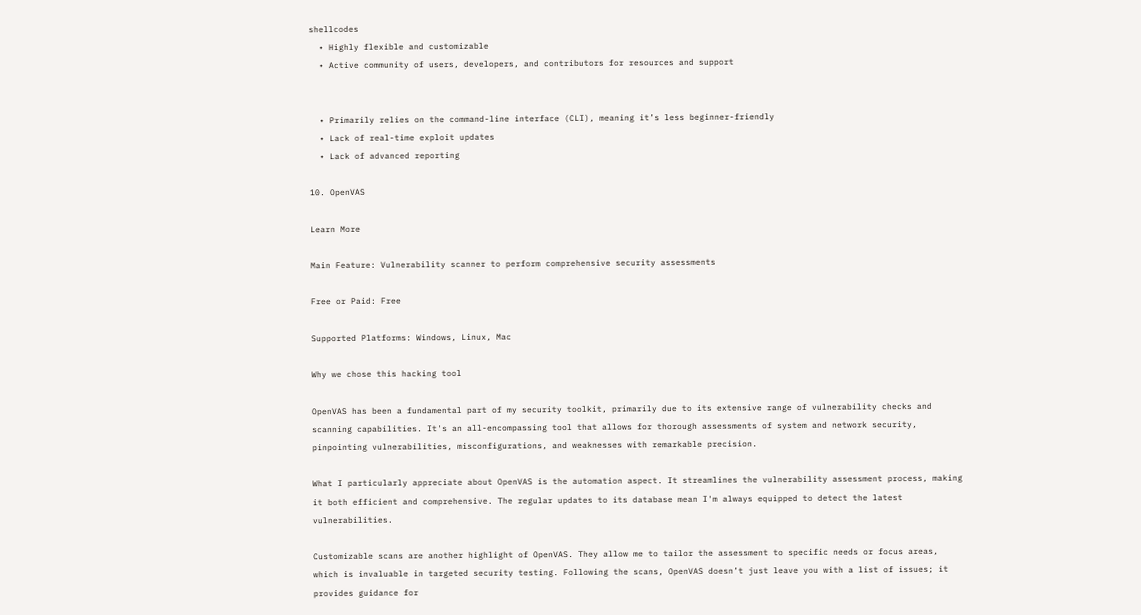shellcodes
  • Highly flexible and customizable
  • Active community of users, developers, and contributors for resources and support


  • Primarily relies on the command-line interface (CLI), meaning it’s less beginner-friendly
  • Lack of real-time exploit updates
  • Lack of advanced reporting

10. OpenVAS

Learn More

Main Feature: Vulnerability scanner to perform comprehensive security assessments

Free or Paid: Free

Supported Platforms: Windows, Linux, Mac

Why we chose this hacking tool

OpenVAS has been a fundamental part of my security toolkit, primarily due to its extensive range of vulnerability checks and scanning capabilities. It's an all-encompassing tool that allows for thorough assessments of system and network security, pinpointing vulnerabilities, misconfigurations, and weaknesses with remarkable precision.

What I particularly appreciate about OpenVAS is the automation aspect. It streamlines the vulnerability assessment process, making it both efficient and comprehensive. The regular updates to its database mean I'm always equipped to detect the latest vulnerabilities.

Customizable scans are another highlight of OpenVAS. They allow me to tailor the assessment to specific needs or focus areas, which is invaluable in targeted security testing. Following the scans, OpenVAS doesn’t just leave you with a list of issues; it provides guidance for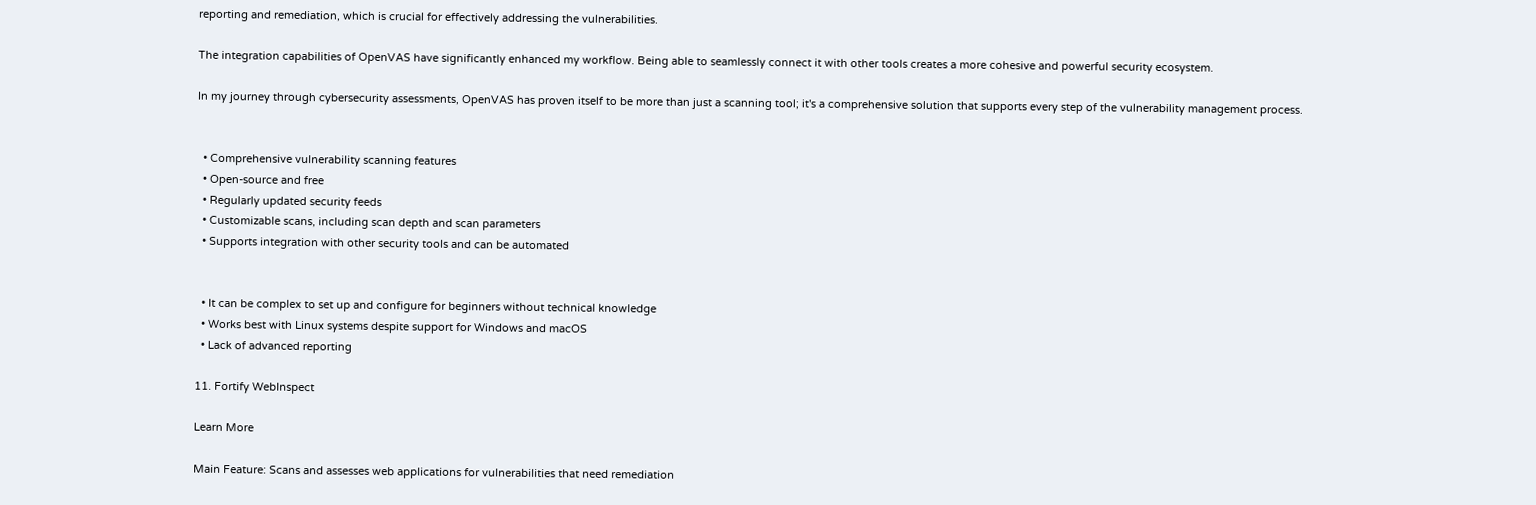reporting and remediation, which is crucial for effectively addressing the vulnerabilities.

The integration capabilities of OpenVAS have significantly enhanced my workflow. Being able to seamlessly connect it with other tools creates a more cohesive and powerful security ecosystem.

In my journey through cybersecurity assessments, OpenVAS has proven itself to be more than just a scanning tool; it's a comprehensive solution that supports every step of the vulnerability management process.


  • Comprehensive vulnerability scanning features
  • Open-source and free
  • Regularly updated security feeds
  • Customizable scans, including scan depth and scan parameters
  • Supports integration with other security tools and can be automated


  • It can be complex to set up and configure for beginners without technical knowledge
  • Works best with Linux systems despite support for Windows and macOS
  • Lack of advanced reporting

11. Fortify WebInspect

Learn More

Main Feature: Scans and assesses web applications for vulnerabilities that need remediation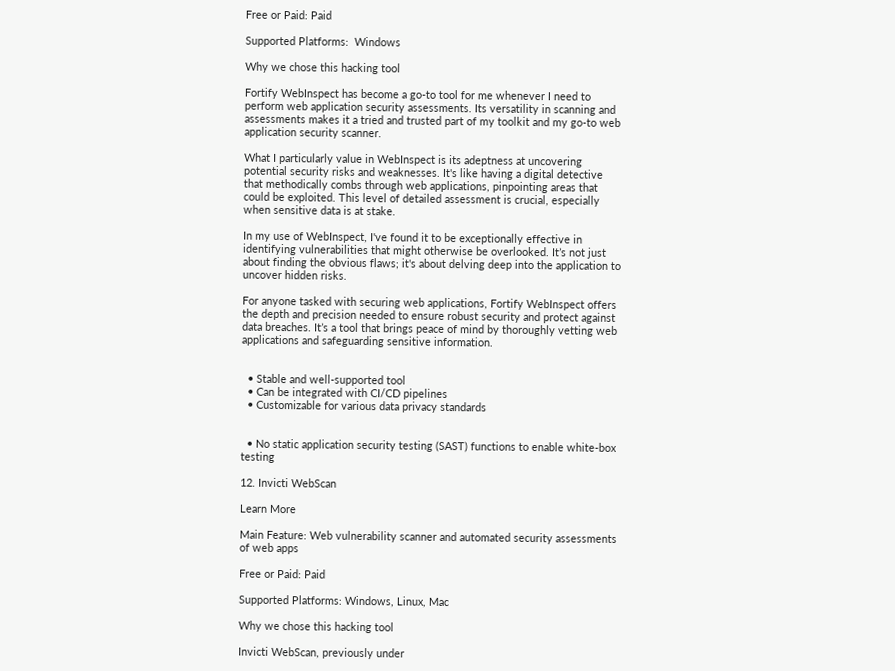Free or Paid: Paid

Supported Platforms:  Windows

Why we chose this hacking tool

Fortify WebInspect has become a go-to tool for me whenever I need to perform web application security assessments. Its versatility in scanning and assessments makes it a tried and trusted part of my toolkit and my go-to web application security scanner.

What I particularly value in WebInspect is its adeptness at uncovering potential security risks and weaknesses. It's like having a digital detective that methodically combs through web applications, pinpointing areas that could be exploited. This level of detailed assessment is crucial, especially when sensitive data is at stake.

In my use of WebInspect, I've found it to be exceptionally effective in identifying vulnerabilities that might otherwise be overlooked. It’s not just about finding the obvious flaws; it's about delving deep into the application to uncover hidden risks.

For anyone tasked with securing web applications, Fortify WebInspect offers the depth and precision needed to ensure robust security and protect against data breaches. It’s a tool that brings peace of mind by thoroughly vetting web applications and safeguarding sensitive information.


  • Stable and well-supported tool
  • Can be integrated with CI/CD pipelines
  • Customizable for various data privacy standards


  • No static application security testing (SAST) functions to enable white-box testing

12. Invicti WebScan

Learn More

Main Feature: Web vulnerability scanner and automated security assessments of web apps

Free or Paid: Paid

Supported Platforms: Windows, Linux, Mac

Why we chose this hacking tool

Invicti WebScan, previously under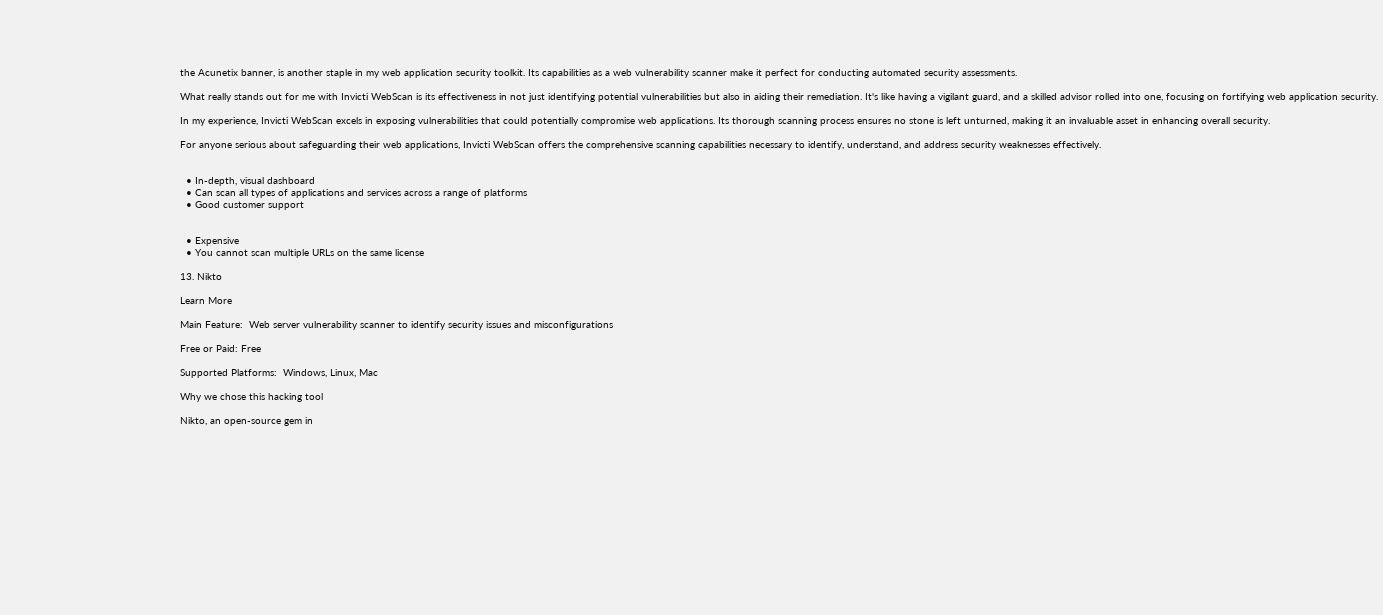the Acunetix banner, is another staple in my web application security toolkit. Its capabilities as a web vulnerability scanner make it perfect for conducting automated security assessments.

What really stands out for me with Invicti WebScan is its effectiveness in not just identifying potential vulnerabilities but also in aiding their remediation. It's like having a vigilant guard, and a skilled advisor rolled into one, focusing on fortifying web application security.

In my experience, Invicti WebScan excels in exposing vulnerabilities that could potentially compromise web applications. Its thorough scanning process ensures no stone is left unturned, making it an invaluable asset in enhancing overall security.

For anyone serious about safeguarding their web applications, Invicti WebScan offers the comprehensive scanning capabilities necessary to identify, understand, and address security weaknesses effectively.


  • In-depth, visual dashboard
  • Can scan all types of applications and services across a range of platforms
  • Good customer support


  • Expensive
  • You cannot scan multiple URLs on the same license

13. Nikto

Learn More

Main Feature:  Web server vulnerability scanner to identify security issues and misconfigurations

Free or Paid: Free

Supported Platforms:  Windows, Linux, Mac

Why we chose this hacking tool

Nikto, an open-source gem in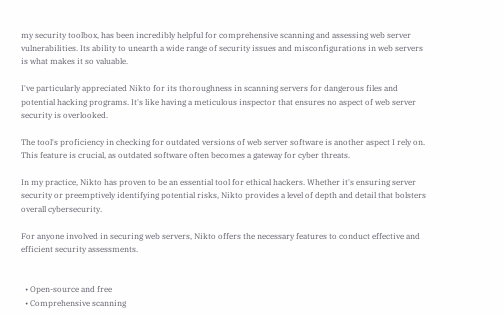my security toolbox, has been incredibly helpful for comprehensive scanning and assessing web server vulnerabilities. Its ability to unearth a wide range of security issues and misconfigurations in web servers is what makes it so valuable.

I've particularly appreciated Nikto for its thoroughness in scanning servers for dangerous files and potential hacking programs. It's like having a meticulous inspector that ensures no aspect of web server security is overlooked.

The tool's proficiency in checking for outdated versions of web server software is another aspect I rely on. This feature is crucial, as outdated software often becomes a gateway for cyber threats.

In my practice, Nikto has proven to be an essential tool for ethical hackers. Whether it's ensuring server security or preemptively identifying potential risks, Nikto provides a level of depth and detail that bolsters overall cybersecurity.

For anyone involved in securing web servers, Nikto offers the necessary features to conduct effective and efficient security assessments.


  • Open-source and free
  • Comprehensive scanning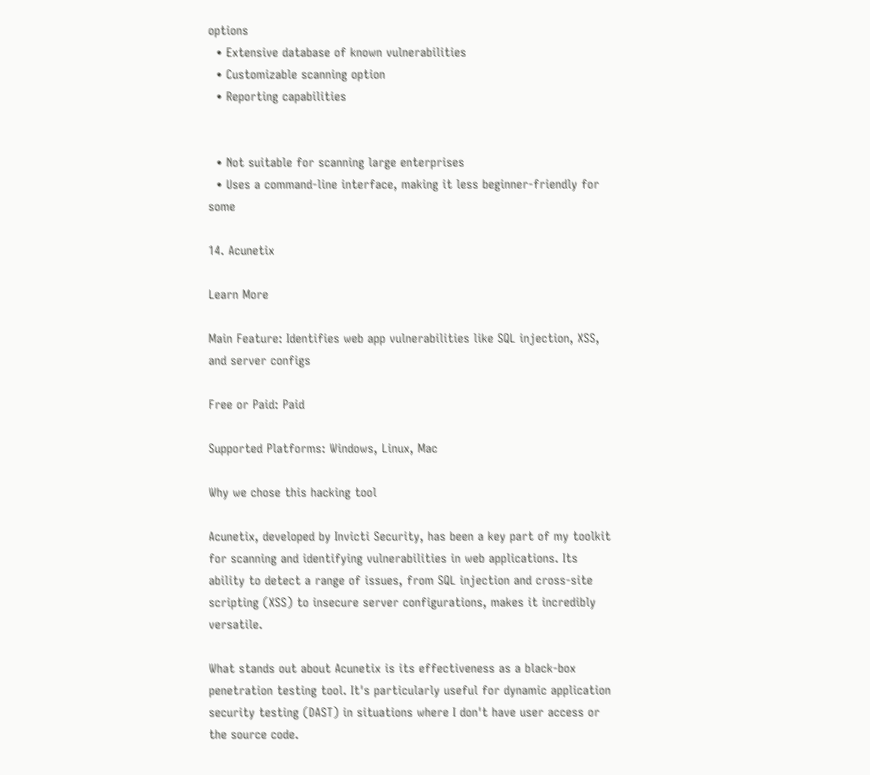options
  • Extensive database of known vulnerabilities
  • Customizable scanning option
  • Reporting capabilities


  • Not suitable for scanning large enterprises
  • Uses a command-line interface, making it less beginner-friendly for some

14. Acunetix

Learn More

Main Feature: Identifies web app vulnerabilities like SQL injection, XSS, and server configs

Free or Paid: Paid

Supported Platforms: Windows, Linux, Mac

Why we chose this hacking tool

Acunetix, developed by Invicti Security, has been a key part of my toolkit for scanning and identifying vulnerabilities in web applications. Its ability to detect a range of issues, from SQL injection and cross-site scripting (XSS) to insecure server configurations, makes it incredibly versatile.

What stands out about Acunetix is its effectiveness as a black-box penetration testing tool. It's particularly useful for dynamic application security testing (DAST) in situations where I don't have user access or the source code.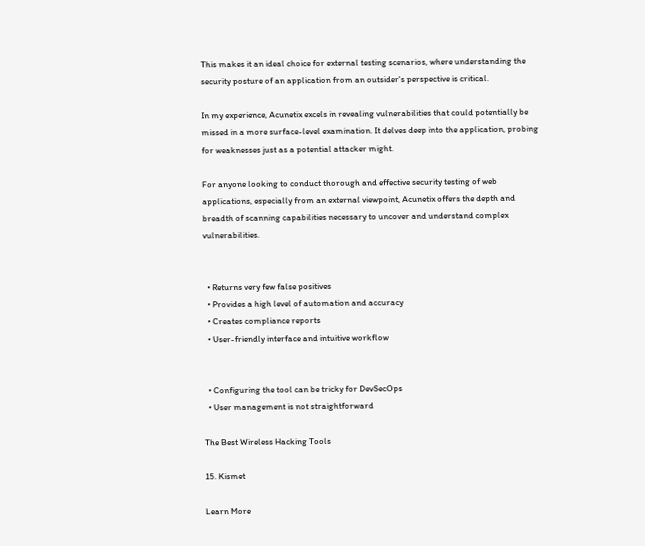This makes it an ideal choice for external testing scenarios, where understanding the security posture of an application from an outsider's perspective is critical.

In my experience, Acunetix excels in revealing vulnerabilities that could potentially be missed in a more surface-level examination. It delves deep into the application, probing for weaknesses just as a potential attacker might.

For anyone looking to conduct thorough and effective security testing of web applications, especially from an external viewpoint, Acunetix offers the depth and breadth of scanning capabilities necessary to uncover and understand complex vulnerabilities.


  • Returns very few false positives
  • Provides a high level of automation and accuracy
  • Creates compliance reports
  • User-friendly interface and intuitive workflow


  • Configuring the tool can be tricky for DevSecOps
  • User management is not straightforward

The Best Wireless Hacking Tools

15. Kismet

Learn More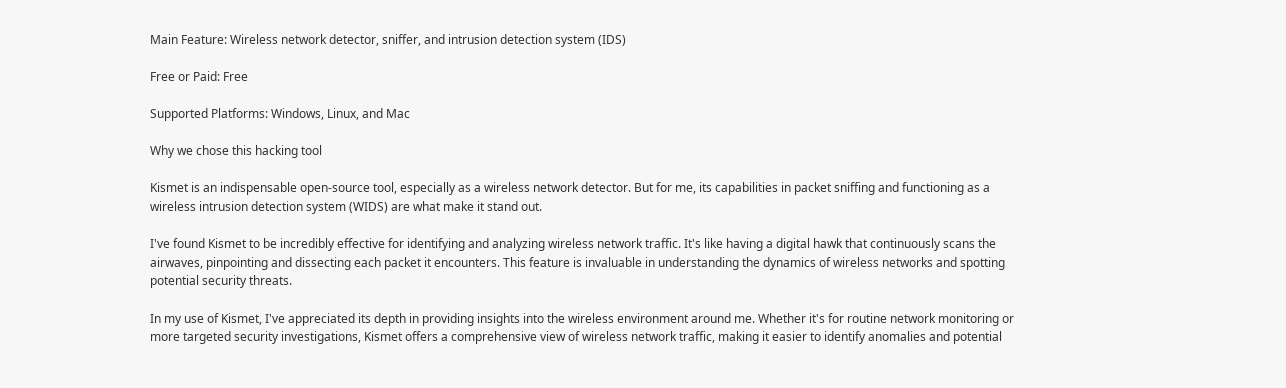Main Feature: Wireless network detector, sniffer, and intrusion detection system (IDS)

Free or Paid: Free

Supported Platforms: Windows, Linux, and Mac

Why we chose this hacking tool

Kismet is an indispensable open-source tool, especially as a wireless network detector. But for me, its capabilities in packet sniffing and functioning as a wireless intrusion detection system (WIDS) are what make it stand out.

I've found Kismet to be incredibly effective for identifying and analyzing wireless network traffic. It's like having a digital hawk that continuously scans the airwaves, pinpointing and dissecting each packet it encounters. This feature is invaluable in understanding the dynamics of wireless networks and spotting potential security threats.

In my use of Kismet, I've appreciated its depth in providing insights into the wireless environment around me. Whether it's for routine network monitoring or more targeted security investigations, Kismet offers a comprehensive view of wireless network traffic, making it easier to identify anomalies and potential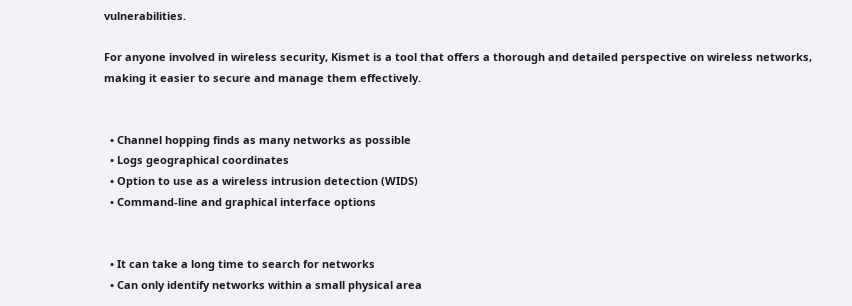vulnerabilities.

For anyone involved in wireless security, Kismet is a tool that offers a thorough and detailed perspective on wireless networks, making it easier to secure and manage them effectively.


  • Channel hopping finds as many networks as possible
  • Logs geographical coordinates
  • Option to use as a wireless intrusion detection (WIDS)
  • Command-line and graphical interface options


  • It can take a long time to search for networks
  • Can only identify networks within a small physical area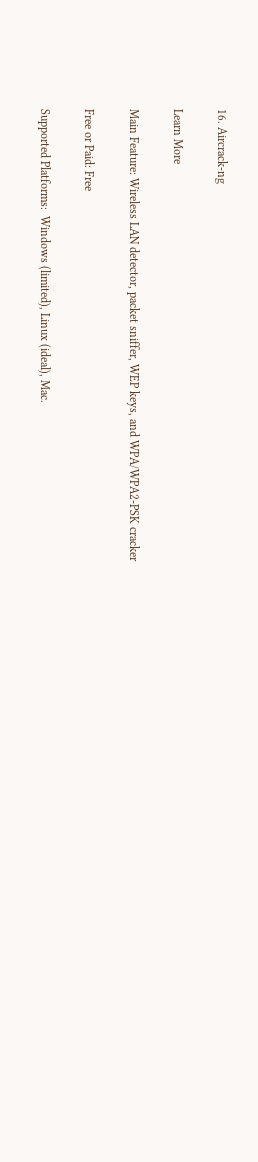16. Aircrack-ng

Learn More

Main Feature: Wireless LAN detector, packet sniffer, WEP keys, and WPA/WPA2-PSK cracker

Free or Paid: Free

Supported Platforms:  Windows (limited), Linux (ideal), Mac.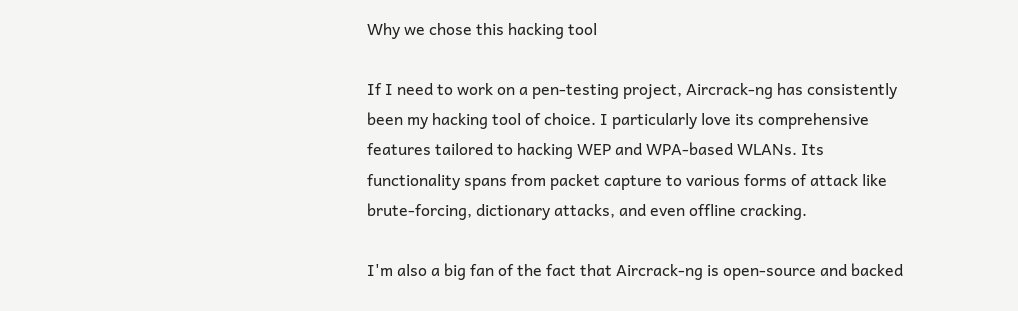Why we chose this hacking tool

If I need to work on a pen-testing project, Aircrack-ng has consistently been my hacking tool of choice. I particularly love its comprehensive features tailored to hacking WEP and WPA-based WLANs. Its functionality spans from packet capture to various forms of attack like brute-forcing, dictionary attacks, and even offline cracking.

I'm also a big fan of the fact that Aircrack-ng is open-source and backed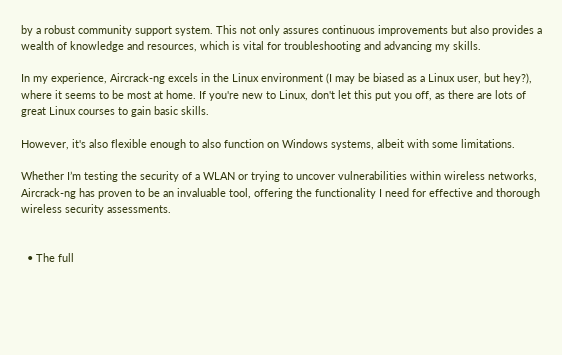by a robust community support system. This not only assures continuous improvements but also provides a wealth of knowledge and resources, which is vital for troubleshooting and advancing my skills.

In my experience, Aircrack-ng excels in the Linux environment (I may be biased as a Linux user, but hey?), where it seems to be most at home. If you're new to Linux, don't let this put you off, as there are lots of great Linux courses to gain basic skills.

However, it's also flexible enough to also function on Windows systems, albeit with some limitations.

Whether I’m testing the security of a WLAN or trying to uncover vulnerabilities within wireless networks, Aircrack-ng has proven to be an invaluable tool, offering the functionality I need for effective and thorough wireless security assessments.


  • The full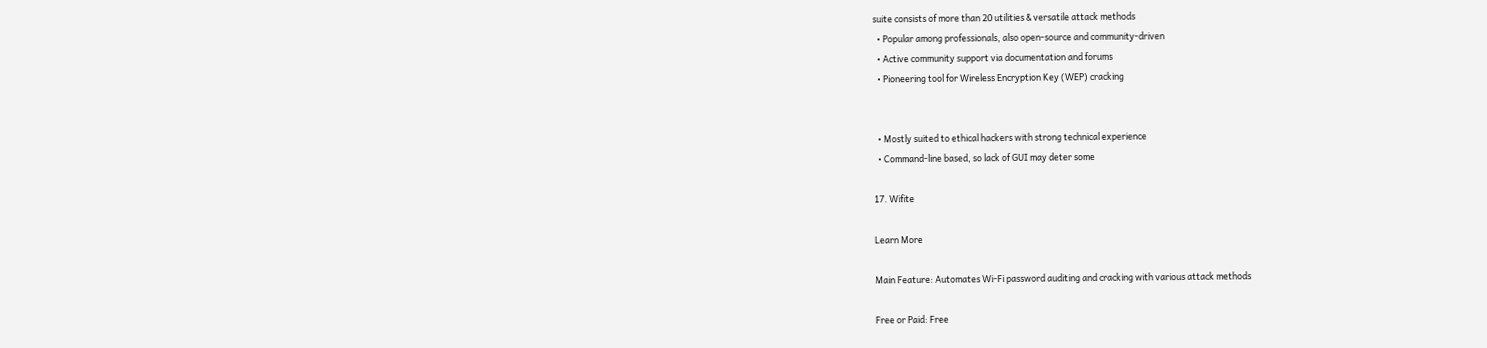suite consists of more than 20 utilities & versatile attack methods
  • Popular among professionals, also open-source and community-driven
  • Active community support via documentation and forums
  • Pioneering tool for Wireless Encryption Key (WEP) cracking


  • Mostly suited to ethical hackers with strong technical experience
  • Command-line based, so lack of GUI may deter some

17. Wifite

Learn More

Main Feature: Automates Wi-Fi password auditing and cracking with various attack methods

Free or Paid: Free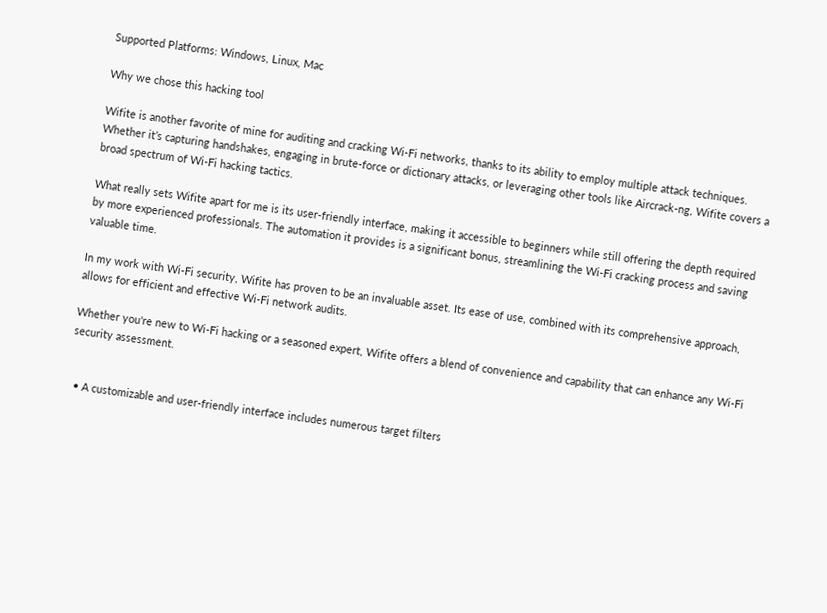Supported Platforms: Windows, Linux, Mac

Why we chose this hacking tool

Wifite is another favorite of mine for auditing and cracking Wi-Fi networks, thanks to its ability to employ multiple attack techniques. Whether it’s capturing handshakes, engaging in brute-force or dictionary attacks, or leveraging other tools like Aircrack-ng, Wifite covers a broad spectrum of Wi-Fi hacking tactics.

What really sets Wifite apart for me is its user-friendly interface, making it accessible to beginners while still offering the depth required by more experienced professionals. The automation it provides is a significant bonus, streamlining the Wi-Fi cracking process and saving valuable time.

In my work with Wi-Fi security, Wifite has proven to be an invaluable asset. Its ease of use, combined with its comprehensive approach, allows for efficient and effective Wi-Fi network audits.

Whether you're new to Wi-Fi hacking or a seasoned expert, Wifite offers a blend of convenience and capability that can enhance any Wi-Fi security assessment.


  • A customizable and user-friendly interface includes numerous target filters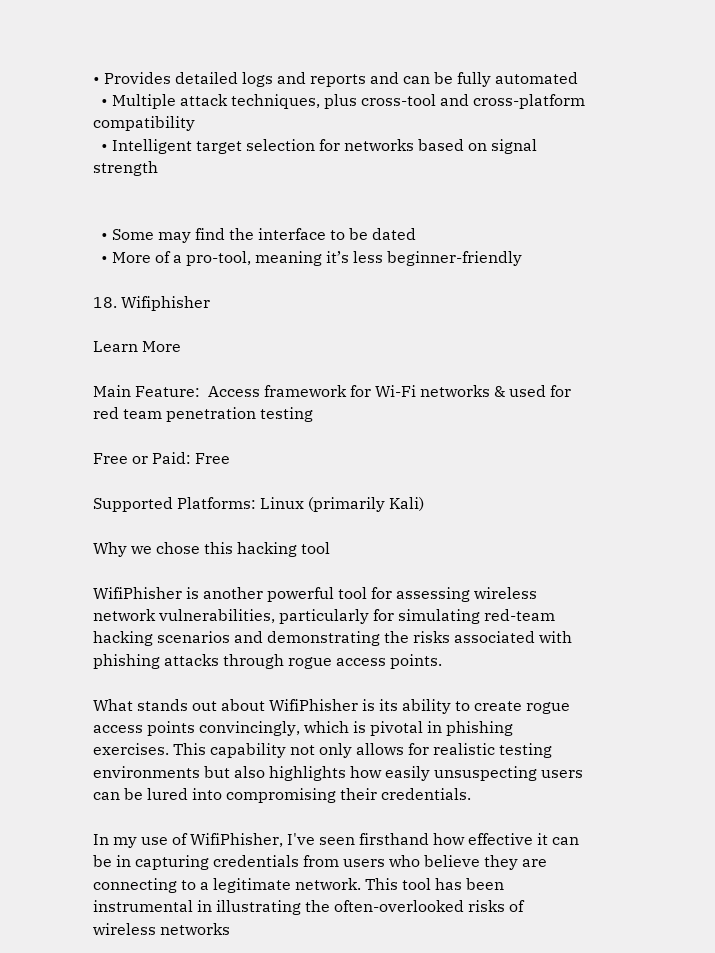• Provides detailed logs and reports and can be fully automated
  • Multiple attack techniques, plus cross-tool and cross-platform compatibility
  • Intelligent target selection for networks based on signal strength


  • Some may find the interface to be dated
  • More of a pro-tool, meaning it’s less beginner-friendly

18. Wifiphisher

Learn More

Main Feature:  Access framework for Wi-Fi networks & used for red team penetration testing

Free or Paid: Free

Supported Platforms: Linux (primarily Kali)

Why we chose this hacking tool

WifiPhisher is another powerful tool for assessing wireless network vulnerabilities, particularly for simulating red-team hacking scenarios and demonstrating the risks associated with phishing attacks through rogue access points.

What stands out about WifiPhisher is its ability to create rogue access points convincingly, which is pivotal in phishing exercises. This capability not only allows for realistic testing environments but also highlights how easily unsuspecting users can be lured into compromising their credentials.

In my use of WifiPhisher, I've seen firsthand how effective it can be in capturing credentials from users who believe they are connecting to a legitimate network. This tool has been instrumental in illustrating the often-overlooked risks of wireless networks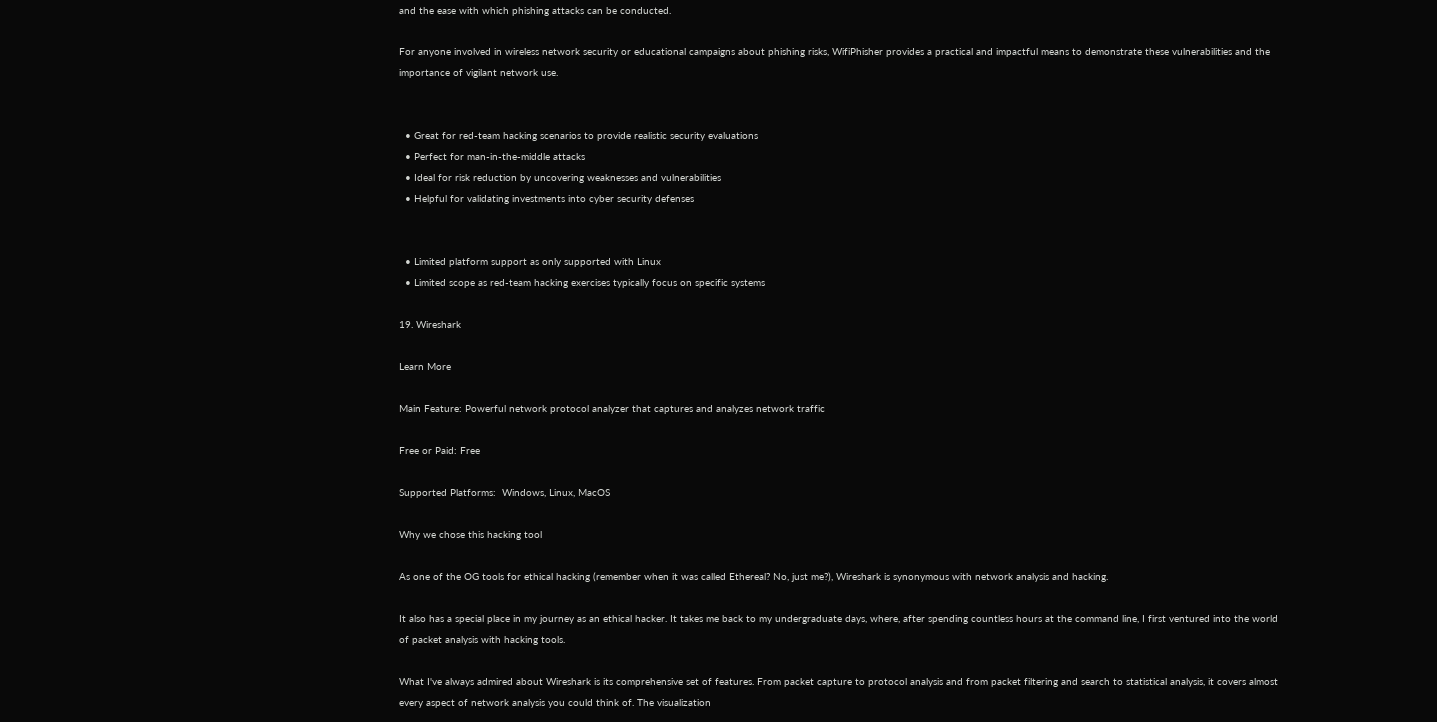and the ease with which phishing attacks can be conducted.

For anyone involved in wireless network security or educational campaigns about phishing risks, WifiPhisher provides a practical and impactful means to demonstrate these vulnerabilities and the importance of vigilant network use.


  • Great for red-team hacking scenarios to provide realistic security evaluations
  • Perfect for man-in-the-middle attacks
  • Ideal for risk reduction by uncovering weaknesses and vulnerabilities
  • Helpful for validating investments into cyber security defenses


  • Limited platform support as only supported with Linux
  • Limited scope as red-team hacking exercises typically focus on specific systems

19. Wireshark

Learn More

Main Feature: Powerful network protocol analyzer that captures and analyzes network traffic

Free or Paid: Free

Supported Platforms:  Windows, Linux, MacOS

Why we chose this hacking tool

As one of the OG tools for ethical hacking (remember when it was called Ethereal? No, just me?), Wireshark is synonymous with network analysis and hacking.

It also has a special place in my journey as an ethical hacker. It takes me back to my undergraduate days, where, after spending countless hours at the command line, I first ventured into the world of packet analysis with hacking tools.

What I've always admired about Wireshark is its comprehensive set of features. From packet capture to protocol analysis and from packet filtering and search to statistical analysis, it covers almost every aspect of network analysis you could think of. The visualization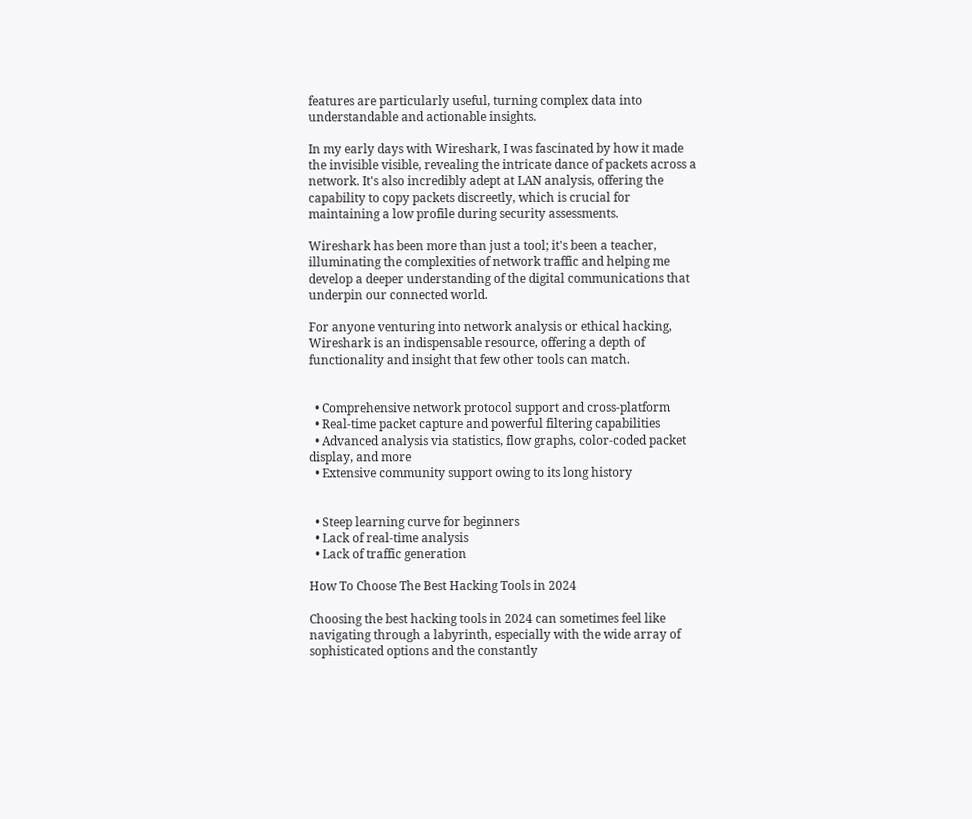features are particularly useful, turning complex data into understandable and actionable insights.

In my early days with Wireshark, I was fascinated by how it made the invisible visible, revealing the intricate dance of packets across a network. It's also incredibly adept at LAN analysis, offering the capability to copy packets discreetly, which is crucial for maintaining a low profile during security assessments.

Wireshark has been more than just a tool; it's been a teacher, illuminating the complexities of network traffic and helping me develop a deeper understanding of the digital communications that underpin our connected world.

For anyone venturing into network analysis or ethical hacking, Wireshark is an indispensable resource, offering a depth of functionality and insight that few other tools can match.


  • Comprehensive network protocol support and cross-platform
  • Real-time packet capture and powerful filtering capabilities
  • Advanced analysis via statistics, flow graphs, color-coded packet display, and more
  • Extensive community support owing to its long history


  • Steep learning curve for beginners
  • Lack of real-time analysis
  • Lack of traffic generation

How To Choose The Best Hacking Tools in 2024

Choosing the best hacking tools in 2024 can sometimes feel like navigating through a labyrinth, especially with the wide array of sophisticated options and the constantly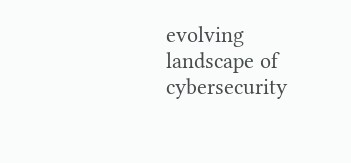evolving landscape of cybersecurity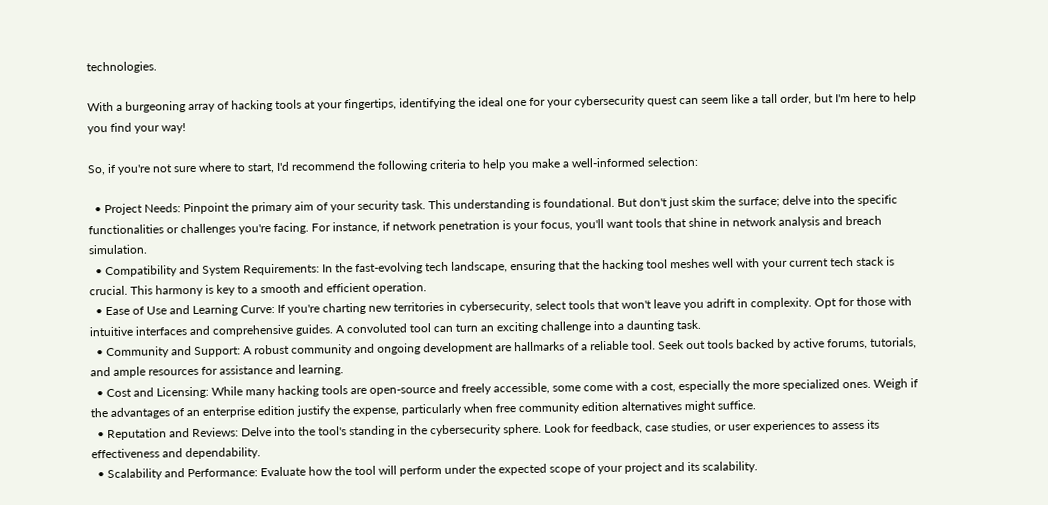technologies.

With a burgeoning array of hacking tools at your fingertips, identifying the ideal one for your cybersecurity quest can seem like a tall order, but I'm here to help you find your way!

So, if you're not sure where to start, I'd recommend the following criteria to help you make a well-informed selection:

  • Project Needs: Pinpoint the primary aim of your security task. This understanding is foundational. But don't just skim the surface; delve into the specific functionalities or challenges you're facing. For instance, if network penetration is your focus, you'll want tools that shine in network analysis and breach simulation.
  • Compatibility and System Requirements: In the fast-evolving tech landscape, ensuring that the hacking tool meshes well with your current tech stack is crucial. This harmony is key to a smooth and efficient operation.
  • Ease of Use and Learning Curve: If you're charting new territories in cybersecurity, select tools that won't leave you adrift in complexity. Opt for those with intuitive interfaces and comprehensive guides. A convoluted tool can turn an exciting challenge into a daunting task.
  • Community and Support: A robust community and ongoing development are hallmarks of a reliable tool. Seek out tools backed by active forums, tutorials, and ample resources for assistance and learning.
  • Cost and Licensing: While many hacking tools are open-source and freely accessible, some come with a cost, especially the more specialized ones. Weigh if the advantages of an enterprise edition justify the expense, particularly when free community edition alternatives might suffice.
  • Reputation and Reviews: Delve into the tool's standing in the cybersecurity sphere. Look for feedback, case studies, or user experiences to assess its effectiveness and dependability.
  • Scalability and Performance: Evaluate how the tool will perform under the expected scope of your project and its scalability.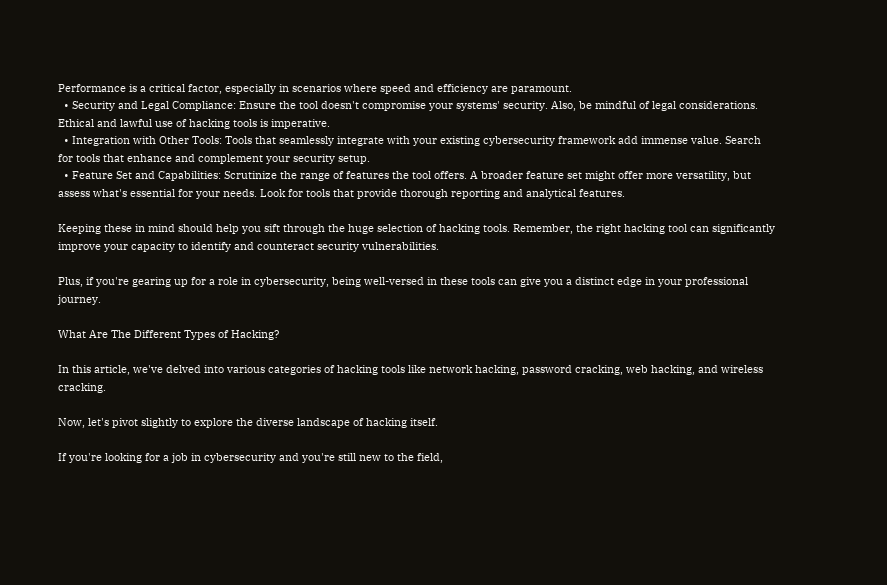Performance is a critical factor, especially in scenarios where speed and efficiency are paramount.
  • Security and Legal Compliance: Ensure the tool doesn't compromise your systems' security. Also, be mindful of legal considerations. Ethical and lawful use of hacking tools is imperative.
  • Integration with Other Tools: Tools that seamlessly integrate with your existing cybersecurity framework add immense value. Search for tools that enhance and complement your security setup.
  • Feature Set and Capabilities: Scrutinize the range of features the tool offers. A broader feature set might offer more versatility, but assess what's essential for your needs. Look for tools that provide thorough reporting and analytical features.

Keeping these in mind should help you sift through the huge selection of hacking tools. Remember, the right hacking tool can significantly improve your capacity to identify and counteract security vulnerabilities.

Plus, if you're gearing up for a role in cybersecurity, being well-versed in these tools can give you a distinct edge in your professional journey.

What Are The Different Types of Hacking?

In this article, we've delved into various categories of hacking tools like network hacking, password cracking, web hacking, and wireless cracking.

Now, let's pivot slightly to explore the diverse landscape of hacking itself.

If you're looking for a job in cybersecurity and you're still new to the field,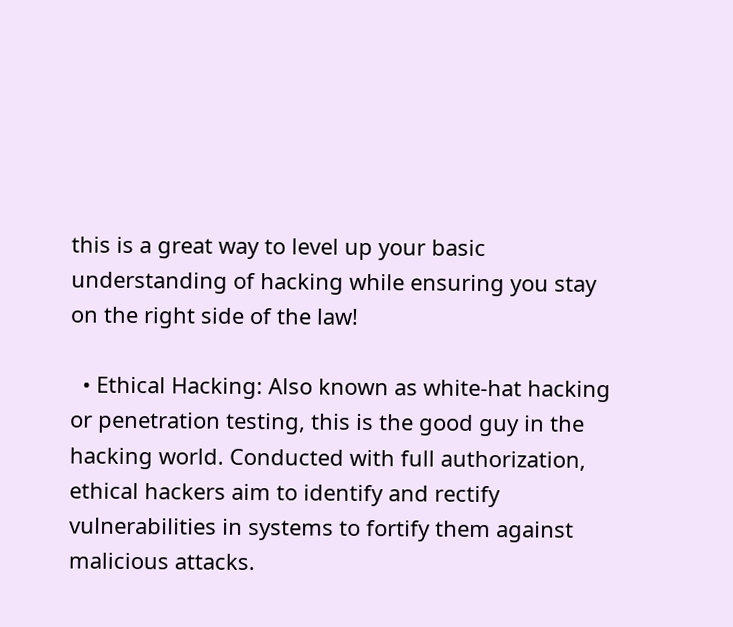this is a great way to level up your basic understanding of hacking while ensuring you stay on the right side of the law!

  • Ethical Hacking: Also known as white-hat hacking or penetration testing, this is the good guy in the hacking world. Conducted with full authorization, ethical hackers aim to identify and rectify vulnerabilities in systems to fortify them against malicious attacks.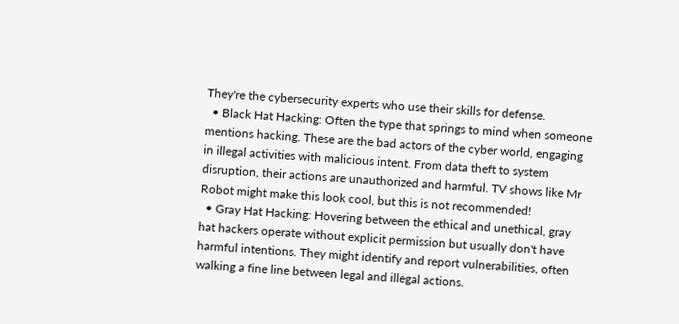They're the cybersecurity experts who use their skills for defense.
  • Black Hat Hacking: Often the type that springs to mind when someone mentions hacking. These are the bad actors of the cyber world, engaging in illegal activities with malicious intent. From data theft to system disruption, their actions are unauthorized and harmful. TV shows like Mr Robot might make this look cool, but this is not recommended!
  • Gray Hat Hacking: Hovering between the ethical and unethical, gray hat hackers operate without explicit permission but usually don't have harmful intentions. They might identify and report vulnerabilities, often walking a fine line between legal and illegal actions.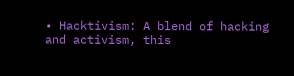• Hacktivism: A blend of hacking and activism, this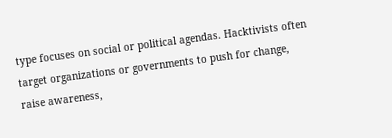type focuses on social or political agendas. Hacktivists often target organizations or governments to push for change, raise awareness,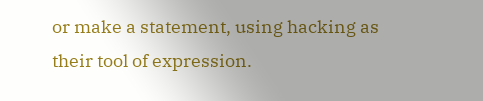or make a statement, using hacking as their tool of expression.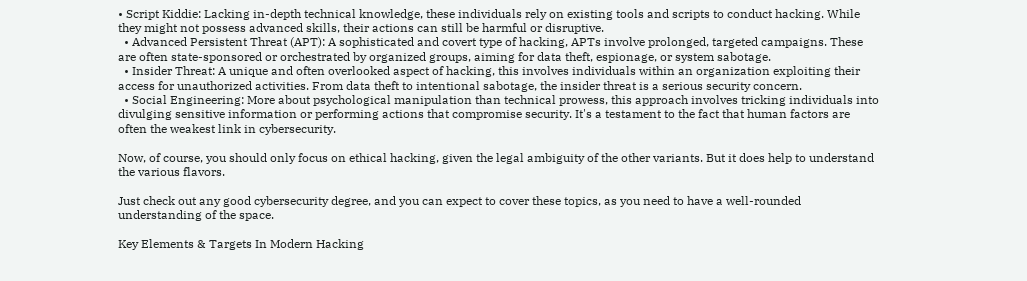• Script Kiddie: Lacking in-depth technical knowledge, these individuals rely on existing tools and scripts to conduct hacking. While they might not possess advanced skills, their actions can still be harmful or disruptive.
  • Advanced Persistent Threat (APT): A sophisticated and covert type of hacking, APTs involve prolonged, targeted campaigns. These are often state-sponsored or orchestrated by organized groups, aiming for data theft, espionage, or system sabotage.
  • Insider Threat: A unique and often overlooked aspect of hacking, this involves individuals within an organization exploiting their access for unauthorized activities. From data theft to intentional sabotage, the insider threat is a serious security concern.
  • Social Engineering: More about psychological manipulation than technical prowess, this approach involves tricking individuals into divulging sensitive information or performing actions that compromise security. It's a testament to the fact that human factors are often the weakest link in cybersecurity.

Now, of course, you should only focus on ethical hacking, given the legal ambiguity of the other variants. But it does help to understand the various flavors.

Just check out any good cybersecurity degree, and you can expect to cover these topics, as you need to have a well-rounded understanding of the space.

Key Elements & Targets In Modern Hacking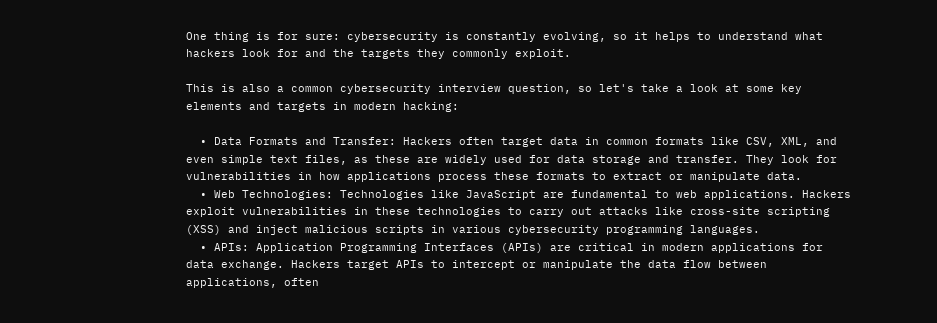One thing is for sure: cybersecurity is constantly evolving, so it helps to understand what hackers look for and the targets they commonly exploit.

This is also a common cybersecurity interview question, so let's take a look at some key elements and targets in modern hacking:

  • Data Formats and Transfer: Hackers often target data in common formats like CSV, XML, and even simple text files, as these are widely used for data storage and transfer. They look for vulnerabilities in how applications process these formats to extract or manipulate data.
  • Web Technologies: Technologies like JavaScript are fundamental to web applications. Hackers exploit vulnerabilities in these technologies to carry out attacks like cross-site scripting (XSS) and inject malicious scripts in various cybersecurity programming languages.
  • APIs: Application Programming Interfaces (APIs) are critical in modern applications for data exchange. Hackers target APIs to intercept or manipulate the data flow between applications, often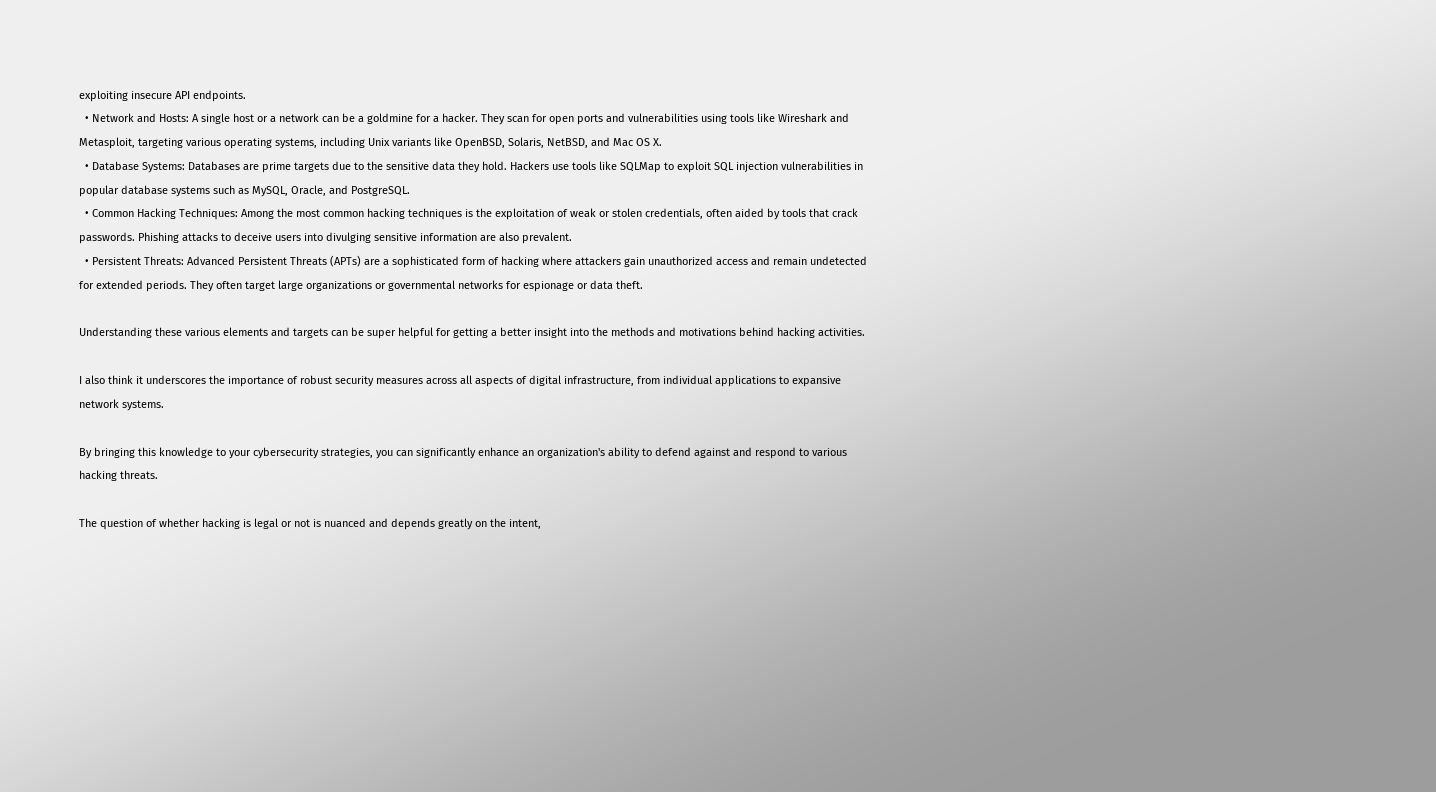exploiting insecure API endpoints.
  • Network and Hosts: A single host or a network can be a goldmine for a hacker. They scan for open ports and vulnerabilities using tools like Wireshark and Metasploit, targeting various operating systems, including Unix variants like OpenBSD, Solaris, NetBSD, and Mac OS X.
  • Database Systems: Databases are prime targets due to the sensitive data they hold. Hackers use tools like SQLMap to exploit SQL injection vulnerabilities in popular database systems such as MySQL, Oracle, and PostgreSQL.
  • Common Hacking Techniques: Among the most common hacking techniques is the exploitation of weak or stolen credentials, often aided by tools that crack passwords. Phishing attacks to deceive users into divulging sensitive information are also prevalent.
  • Persistent Threats: Advanced Persistent Threats (APTs) are a sophisticated form of hacking where attackers gain unauthorized access and remain undetected for extended periods. They often target large organizations or governmental networks for espionage or data theft.

Understanding these various elements and targets can be super helpful for getting a better insight into the methods and motivations behind hacking activities.

I also think it underscores the importance of robust security measures across all aspects of digital infrastructure, from individual applications to expansive network systems.

By bringing this knowledge to your cybersecurity strategies, you can significantly enhance an organization's ability to defend against and respond to various hacking threats.

The question of whether hacking is legal or not is nuanced and depends greatly on the intent,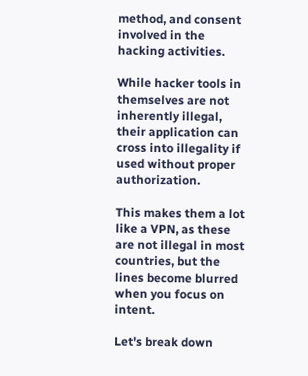method, and consent involved in the hacking activities.

While hacker tools in themselves are not inherently illegal, their application can cross into illegality if used without proper authorization.

This makes them a lot like a VPN, as these are not illegal in most countries, but the lines become blurred when you focus on intent.

Let's break down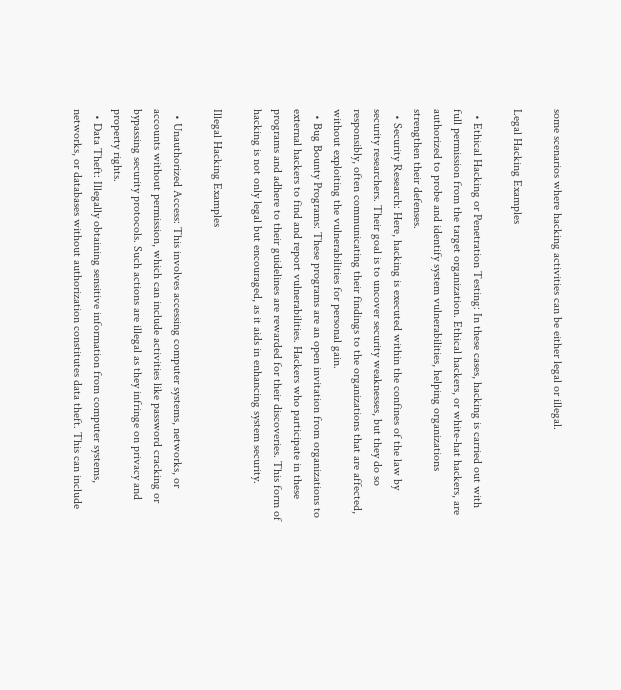some scenarios where hacking activities can be either legal or illegal.

Legal Hacking Examples

  • Ethical Hacking or Penetration Testing: In these cases, hacking is carried out with full permission from the target organization. Ethical hackers, or white-hat hackers, are authorized to probe and identify system vulnerabilities, helping organizations strengthen their defenses.
  • Security Research: Here, hacking is executed within the confines of the law by security researchers. Their goal is to uncover security weaknesses, but they do so responsibly, often communicating their findings to the organizations that are affected, without exploiting the vulnerabilities for personal gain.
  • Bug Bounty Programs: These programs are an open invitation from organizations to external hackers to find and report vulnerabilities. Hackers who participate in these programs and adhere to their guidelines are rewarded for their discoveries. This form of hacking is not only legal but encouraged, as it aids in enhancing system security.

Illegal Hacking Examples

  • Unauthorized Access: This involves accessing computer systems, networks, or accounts without permission, which can include activities like password cracking or bypassing security protocols. Such actions are illegal as they infringe on privacy and property rights.
  • Data Theft: Illegally obtaining sensitive information from computer systems, networks, or databases without authorization constitutes data theft. This can include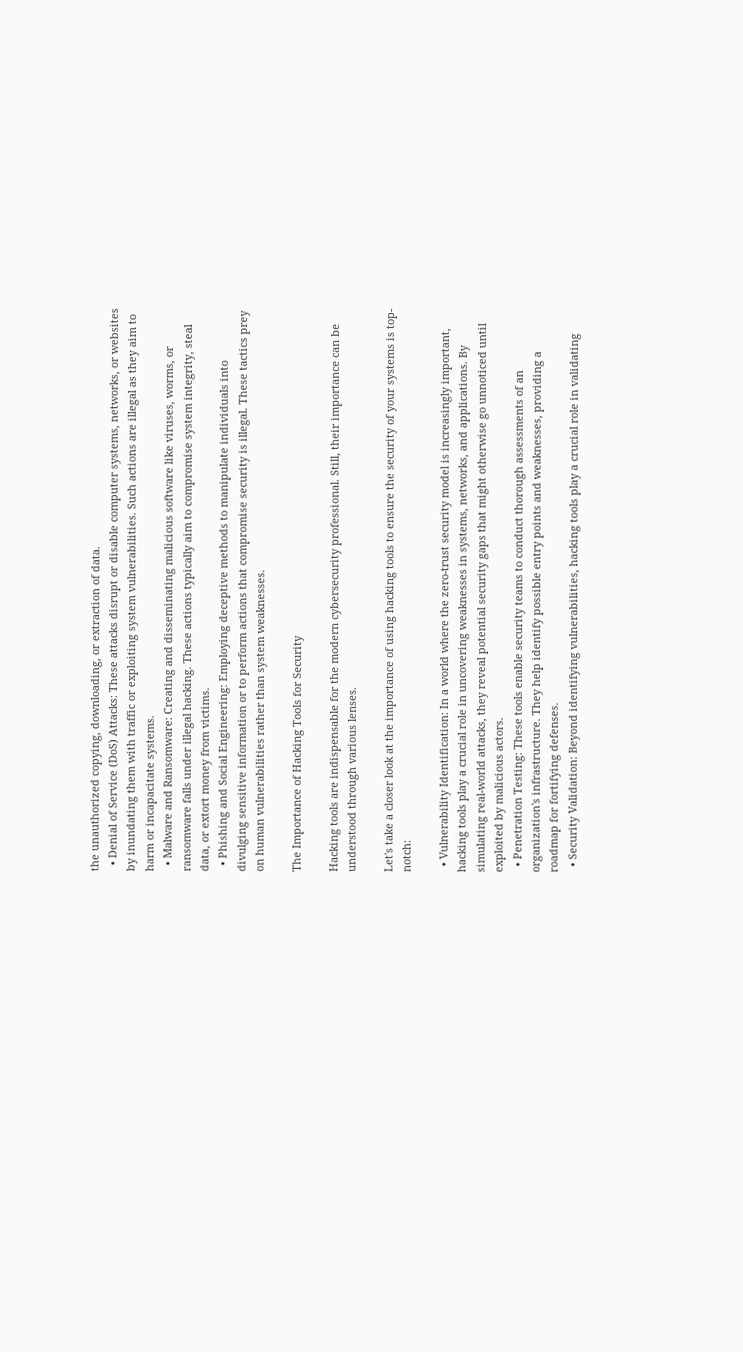the unauthorized copying, downloading, or extraction of data.
  • Denial of Service (DoS) Attacks: These attacks disrupt or disable computer systems, networks, or websites by inundating them with traffic or exploiting system vulnerabilities. Such actions are illegal as they aim to harm or incapacitate systems.
  • Malware and Ransomware: Creating and disseminating malicious software like viruses, worms, or ransomware falls under illegal hacking. These actions typically aim to compromise system integrity, steal data, or extort money from victims.
  • Phishing and Social Engineering: Employing deceptive methods to manipulate individuals into divulging sensitive information or to perform actions that compromise security is illegal. These tactics prey on human vulnerabilities rather than system weaknesses.

The Importance of Hacking Tools for Security

Hacking tools are indispensable for the modern cybersecurity professional. Still, their importance can be understood through various lenses.

Let's take a closer look at the importance of using hacking tools to ensure the security of your systems is top-notch:

  • Vulnerability Identification: In a world where the zero-trust security model is increasingly important, hacking tools play a crucial role in uncovering weaknesses in systems, networks, and applications. By simulating real-world attacks, they reveal potential security gaps that might otherwise go unnoticed until exploited by malicious actors.
  • Penetration Testing: These tools enable security teams to conduct thorough assessments of an organization's infrastructure. They help identify possible entry points and weaknesses, providing a roadmap for fortifying defenses.
  • Security Validation: Beyond identifying vulnerabilities, hacking tools play a crucial role in validating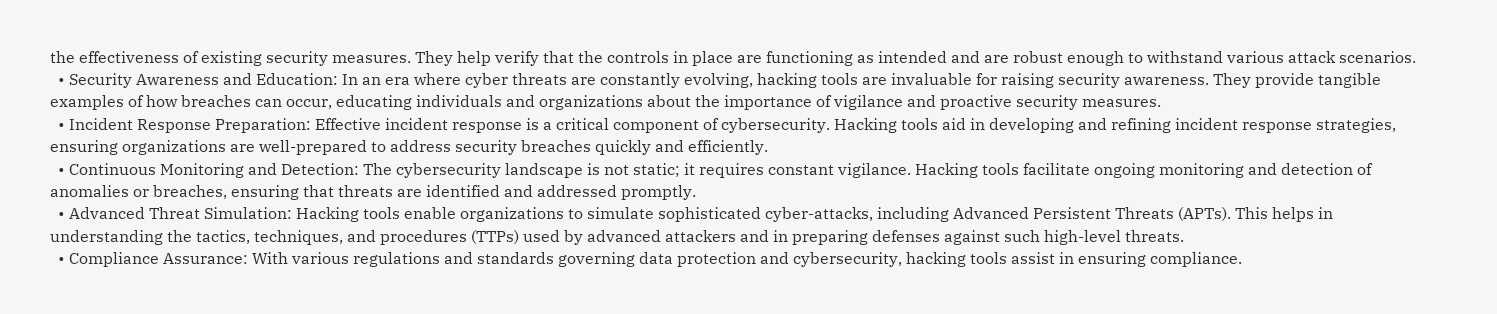the effectiveness of existing security measures. They help verify that the controls in place are functioning as intended and are robust enough to withstand various attack scenarios.
  • Security Awareness and Education: In an era where cyber threats are constantly evolving, hacking tools are invaluable for raising security awareness. They provide tangible examples of how breaches can occur, educating individuals and organizations about the importance of vigilance and proactive security measures.
  • Incident Response Preparation: Effective incident response is a critical component of cybersecurity. Hacking tools aid in developing and refining incident response strategies, ensuring organizations are well-prepared to address security breaches quickly and efficiently.
  • Continuous Monitoring and Detection: The cybersecurity landscape is not static; it requires constant vigilance. Hacking tools facilitate ongoing monitoring and detection of anomalies or breaches, ensuring that threats are identified and addressed promptly.
  • Advanced Threat Simulation: Hacking tools enable organizations to simulate sophisticated cyber-attacks, including Advanced Persistent Threats (APTs). This helps in understanding the tactics, techniques, and procedures (TTPs) used by advanced attackers and in preparing defenses against such high-level threats.
  • Compliance Assurance: With various regulations and standards governing data protection and cybersecurity, hacking tools assist in ensuring compliance.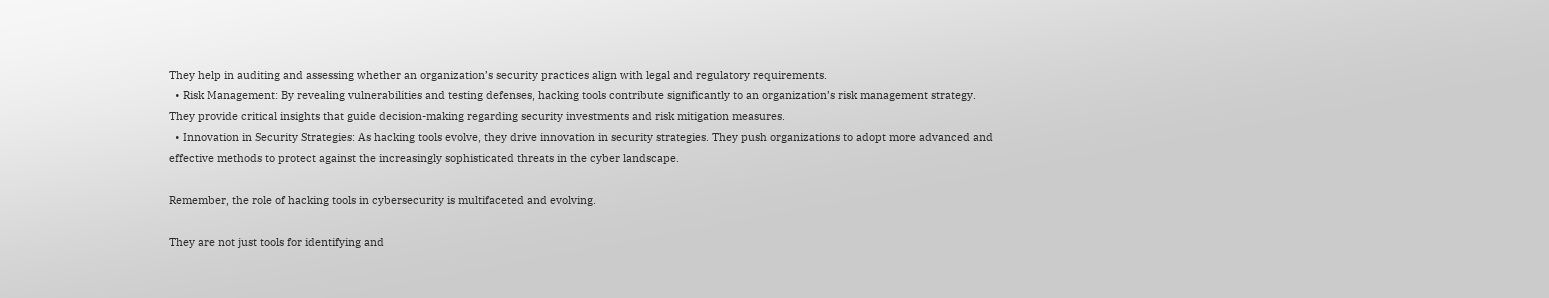They help in auditing and assessing whether an organization’s security practices align with legal and regulatory requirements.
  • Risk Management: By revealing vulnerabilities and testing defenses, hacking tools contribute significantly to an organization’s risk management strategy. They provide critical insights that guide decision-making regarding security investments and risk mitigation measures.
  • Innovation in Security Strategies: As hacking tools evolve, they drive innovation in security strategies. They push organizations to adopt more advanced and effective methods to protect against the increasingly sophisticated threats in the cyber landscape.

Remember, the role of hacking tools in cybersecurity is multifaceted and evolving.

They are not just tools for identifying and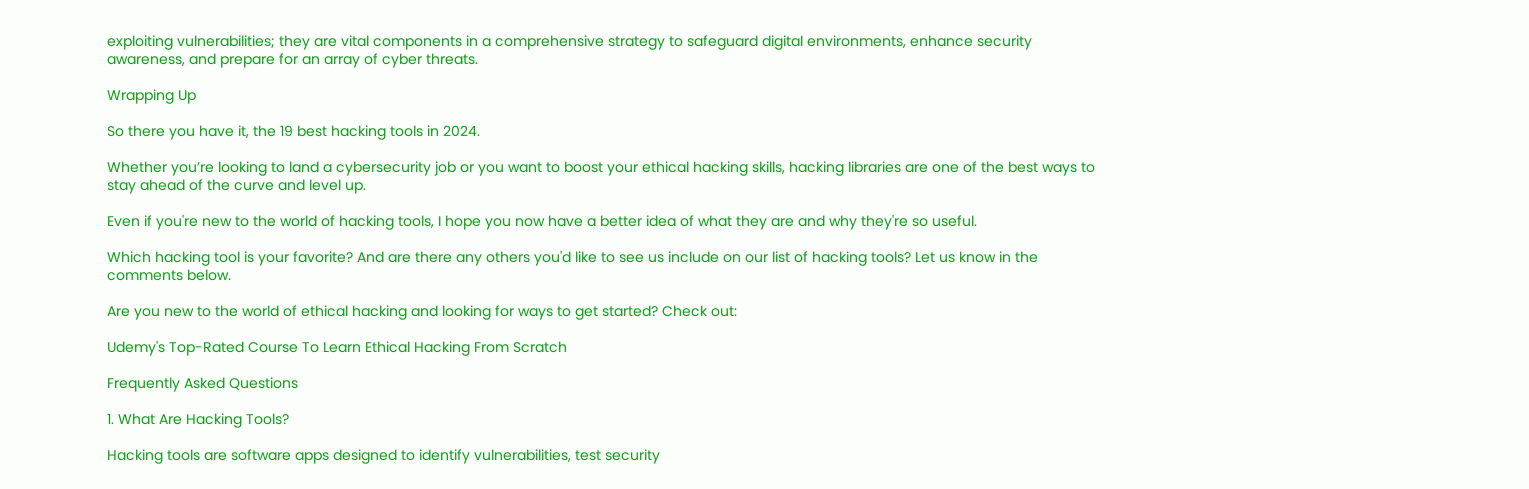exploiting vulnerabilities; they are vital components in a comprehensive strategy to safeguard digital environments, enhance security awareness, and prepare for an array of cyber threats.

Wrapping Up

So there you have it, the 19 best hacking tools in 2024.

Whether you’re looking to land a cybersecurity job or you want to boost your ethical hacking skills, hacking libraries are one of the best ways to stay ahead of the curve and level up.

Even if you're new to the world of hacking tools, I hope you now have a better idea of what they are and why they're so useful.

Which hacking tool is your favorite? And are there any others you'd like to see us include on our list of hacking tools? Let us know in the comments below.

Are you new to the world of ethical hacking and looking for ways to get started? Check out:

Udemy's Top-Rated Course To Learn Ethical Hacking From Scratch

Frequently Asked Questions

1. What Are Hacking Tools?

Hacking tools are software apps designed to identify vulnerabilities, test security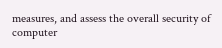measures, and assess the overall security of computer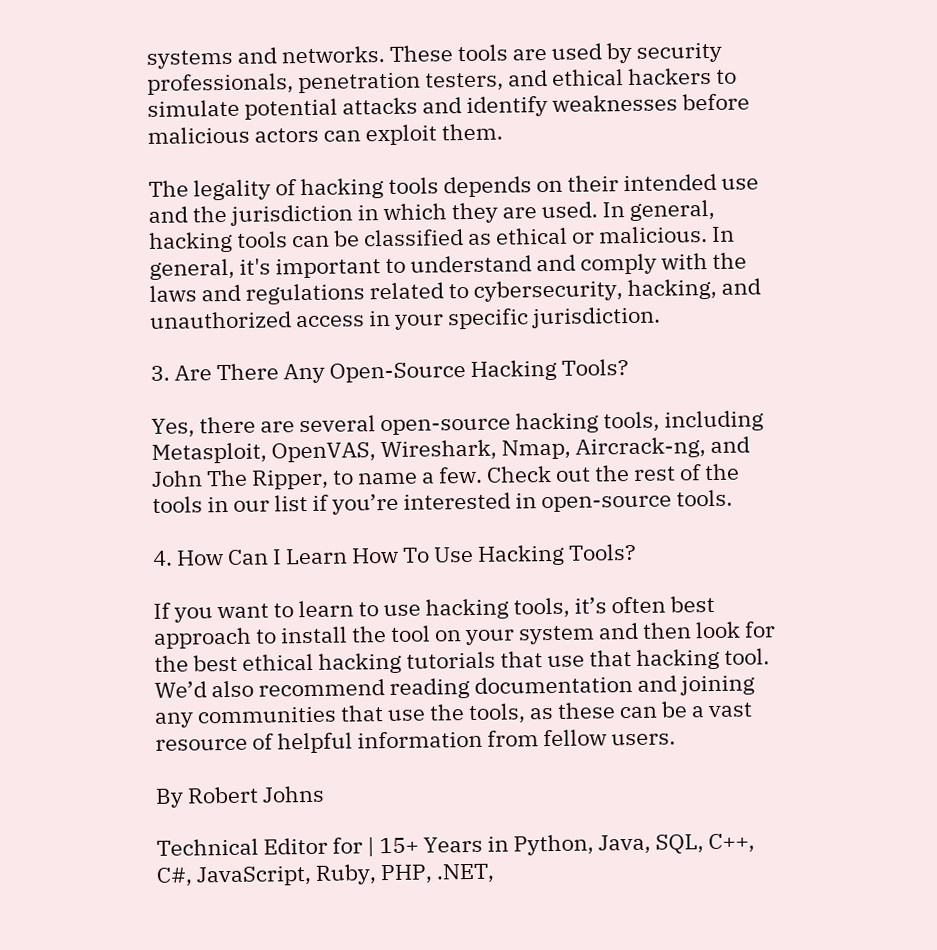systems and networks. These tools are used by security professionals, penetration testers, and ethical hackers to simulate potential attacks and identify weaknesses before malicious actors can exploit them.

The legality of hacking tools depends on their intended use and the jurisdiction in which they are used. In general, hacking tools can be classified as ethical or malicious. In general, it's important to understand and comply with the laws and regulations related to cybersecurity, hacking, and unauthorized access in your specific jurisdiction.

3. Are There Any Open-Source Hacking Tools?

Yes, there are several open-source hacking tools, including Metasploit, OpenVAS, Wireshark, Nmap, Aircrack-ng, and John The Ripper, to name a few. Check out the rest of the tools in our list if you’re interested in open-source tools.

4. How Can I Learn How To Use Hacking Tools?

If you want to learn to use hacking tools, it’s often best approach to install the tool on your system and then look for the best ethical hacking tutorials that use that hacking tool. We’d also recommend reading documentation and joining any communities that use the tools, as these can be a vast resource of helpful information from fellow users.

By Robert Johns

Technical Editor for | 15+ Years in Python, Java, SQL, C++, C#, JavaScript, Ruby, PHP, .NET,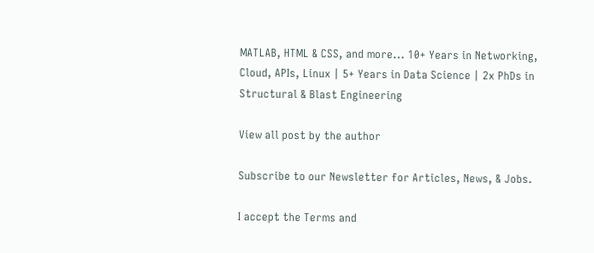MATLAB, HTML & CSS, and more... 10+ Years in Networking, Cloud, APIs, Linux | 5+ Years in Data Science | 2x PhDs in Structural & Blast Engineering

View all post by the author

Subscribe to our Newsletter for Articles, News, & Jobs.

I accept the Terms and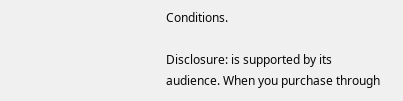Conditions.

Disclosure: is supported by its audience. When you purchase through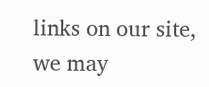links on our site, we may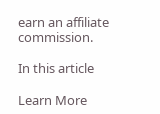earn an affiliate commission.

In this article

Learn More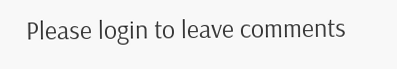Please login to leave comments